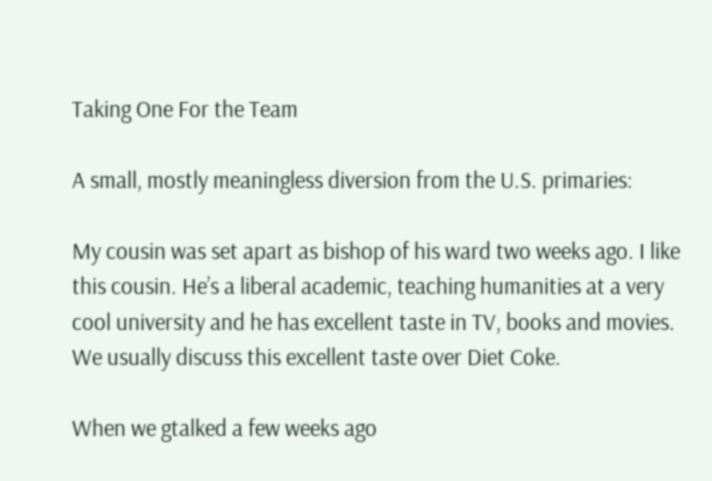Taking One For the Team

A small, mostly meaningless diversion from the U.S. primaries:

My cousin was set apart as bishop of his ward two weeks ago. I like this cousin. He’s a liberal academic, teaching humanities at a very cool university and he has excellent taste in TV, books and movies. We usually discuss this excellent taste over Diet Coke.

When we gtalked a few weeks ago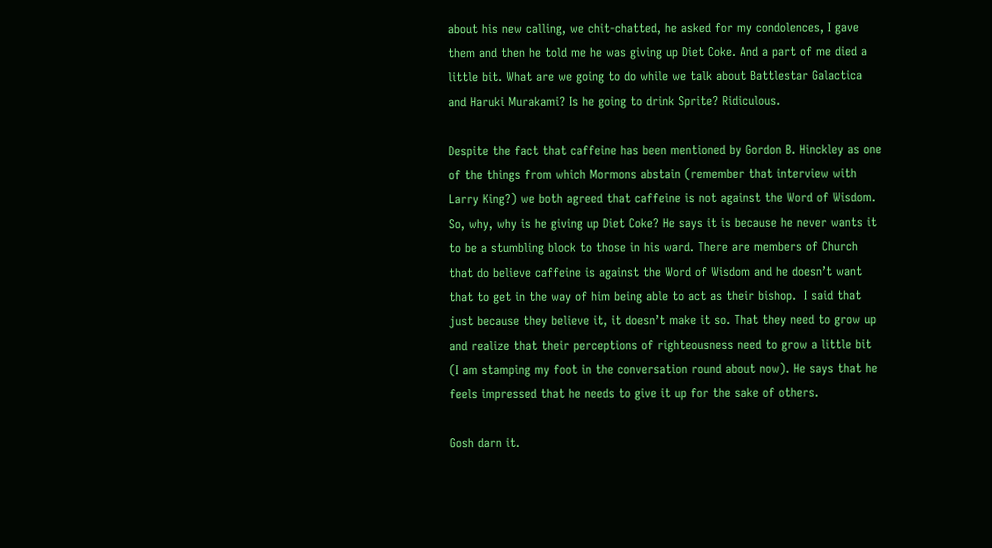about his new calling, we chit-chatted, he asked for my condolences, I gave them and then he told me he was giving up Diet Coke. And a part of me died a little bit. What are we going to do while we talk about Battlestar Galactica and Haruki Murakami? Is he going to drink Sprite? Ridiculous.

Despite the fact that caffeine has been mentioned by Gordon B. Hinckley as one of the things from which Mormons abstain (remember that interview with Larry King?) we both agreed that caffeine is not against the Word of Wisdom. So, why, why is he giving up Diet Coke? He says it is because he never wants it to be a stumbling block to those in his ward. There are members of Church that do believe caffeine is against the Word of Wisdom and he doesn’t want that to get in the way of him being able to act as their bishop.  I said that just because they believe it, it doesn’t make it so. That they need to grow up and realize that their perceptions of righteousness need to grow a little bit (I am stamping my foot in the conversation round about now). He says that he feels impressed that he needs to give it up for the sake of others.

Gosh darn it.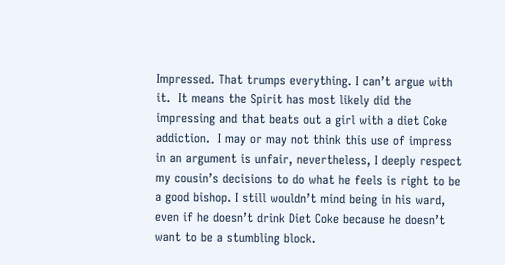Impressed. That trumps everything. I can’t argue with it.  It means the Spirit has most likely did the impressing and that beats out a girl with a diet Coke addiction.  I may or may not think this use of impress in an argument is unfair, nevertheless, I deeply respect my cousin’s decisions to do what he feels is right to be a good bishop. I still wouldn’t mind being in his ward, even if he doesn’t drink Diet Coke because he doesn’t want to be a stumbling block.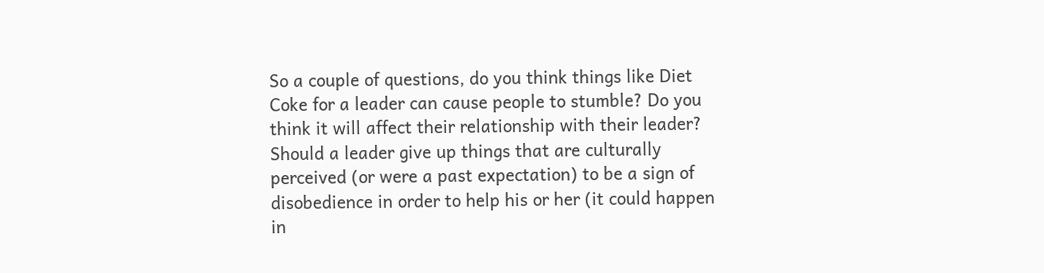So a couple of questions, do you think things like Diet Coke for a leader can cause people to stumble? Do you think it will affect their relationship with their leader? Should a leader give up things that are culturally perceived (or were a past expectation) to be a sign of disobedience in order to help his or her (it could happen in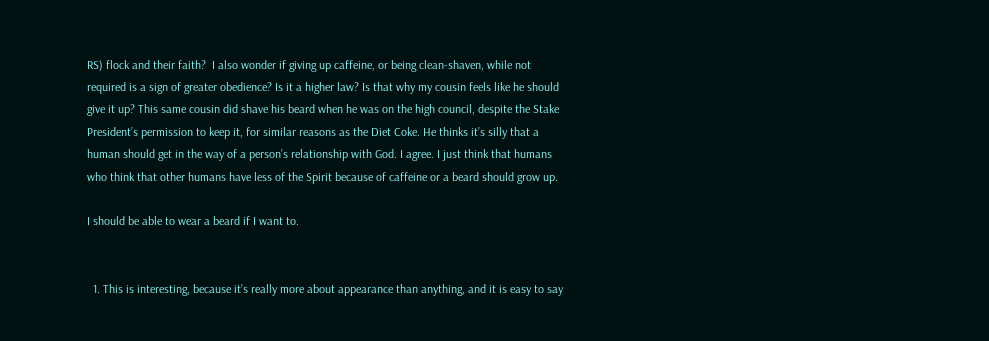RS) flock and their faith?  I also wonder if giving up caffeine, or being clean-shaven, while not required is a sign of greater obedience? Is it a higher law? Is that why my cousin feels like he should give it up? This same cousin did shave his beard when he was on the high council, despite the Stake President’s permission to keep it, for similar reasons as the Diet Coke. He thinks it’s silly that a human should get in the way of a person’s relationship with God. I agree. I just think that humans who think that other humans have less of the Spirit because of caffeine or a beard should grow up.

I should be able to wear a beard if I want to.


  1. This is interesting, because it’s really more about appearance than anything, and it is easy to say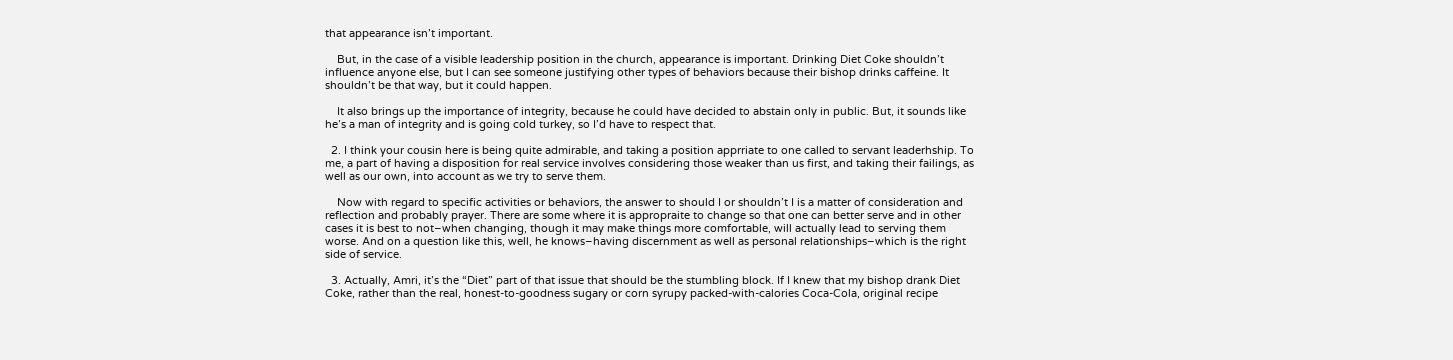that appearance isn’t important.

    But, in the case of a visible leadership position in the church, appearance is important. Drinking Diet Coke shouldn’t influence anyone else, but I can see someone justifying other types of behaviors because their bishop drinks caffeine. It shouldn’t be that way, but it could happen.

    It also brings up the importance of integrity, because he could have decided to abstain only in public. But, it sounds like he’s a man of integrity and is going cold turkey, so I’d have to respect that.

  2. I think your cousin here is being quite admirable, and taking a position apprriate to one called to servant leaderhship. To me, a part of having a disposition for real service involves considering those weaker than us first, and taking their failings, as well as our own, into account as we try to serve them.

    Now with regard to specific activities or behaviors, the answer to should I or shouldn’t I is a matter of consideration and reflection and probably prayer. There are some where it is appropraite to change so that one can better serve and in other cases it is best to not–when changing, though it may make things more comfortable, will actually lead to serving them worse. And on a question like this, well, he knows–having discernment as well as personal relationships–which is the right side of service.

  3. Actually, Amri, it’s the “Diet” part of that issue that should be the stumbling block. If I knew that my bishop drank Diet Coke, rather than the real, honest-to-goodness sugary or corn syrupy packed-with-calories Coca-Cola, original recipe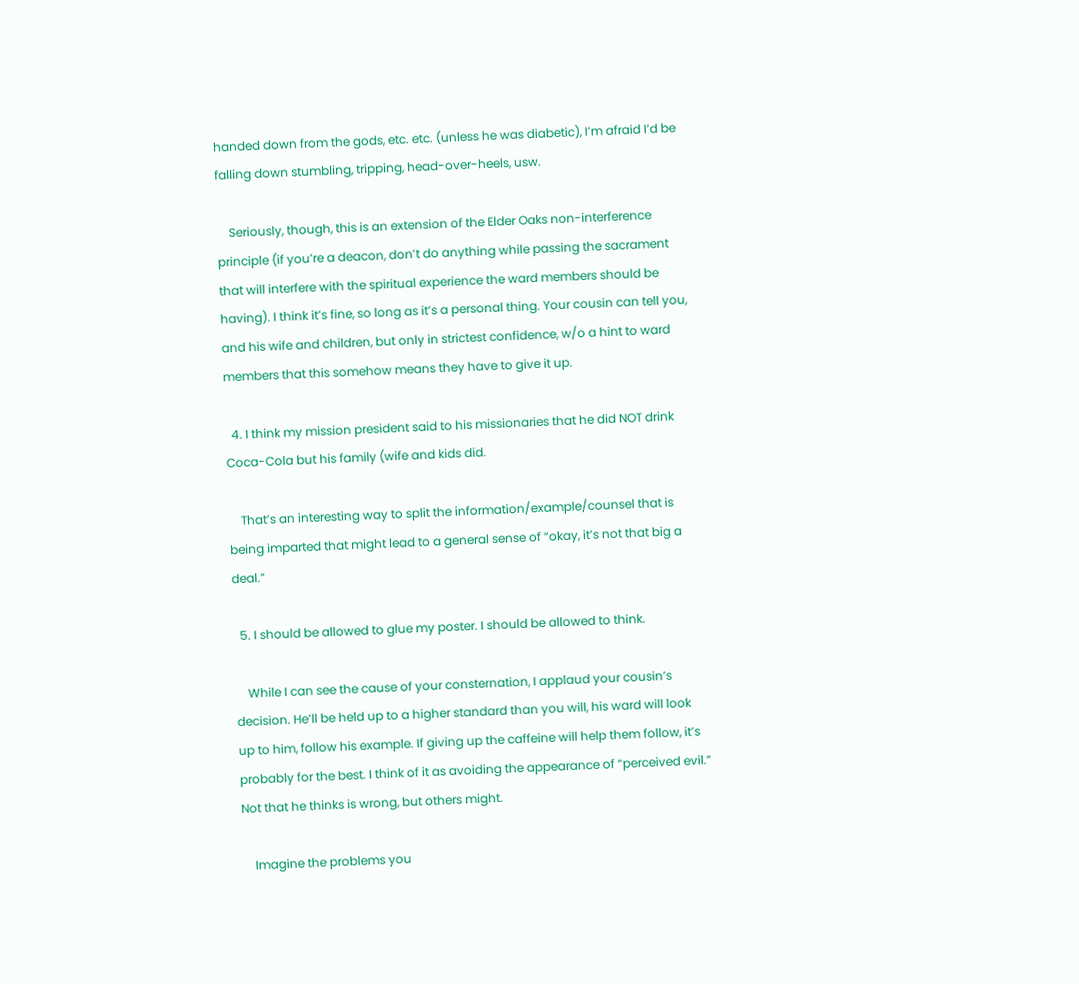handed down from the gods, etc. etc. (unless he was diabetic), I’m afraid I’d be falling down stumbling, tripping, head-over-heels, usw.

    Seriously, though, this is an extension of the Elder Oaks non-interference principle (if you’re a deacon, don’t do anything while passing the sacrament that will interfere with the spiritual experience the ward members should be having). I think it’s fine, so long as it’s a personal thing. Your cousin can tell you, and his wife and children, but only in strictest confidence, w/o a hint to ward members that this somehow means they have to give it up.

  4. I think my mission president said to his missionaries that he did NOT drink Coca-Cola but his family (wife and kids did.

    That’s an interesting way to split the information/example/counsel that is being imparted that might lead to a general sense of “okay, it’s not that big a deal.”

  5. I should be allowed to glue my poster. I should be allowed to think.

    While I can see the cause of your consternation, I applaud your cousin’s decision. He’ll be held up to a higher standard than you will, his ward will look up to him, follow his example. If giving up the caffeine will help them follow, it’s probably for the best. I think of it as avoiding the appearance of “perceived evil.” Not that he thinks is wrong, but others might.

    Imagine the problems you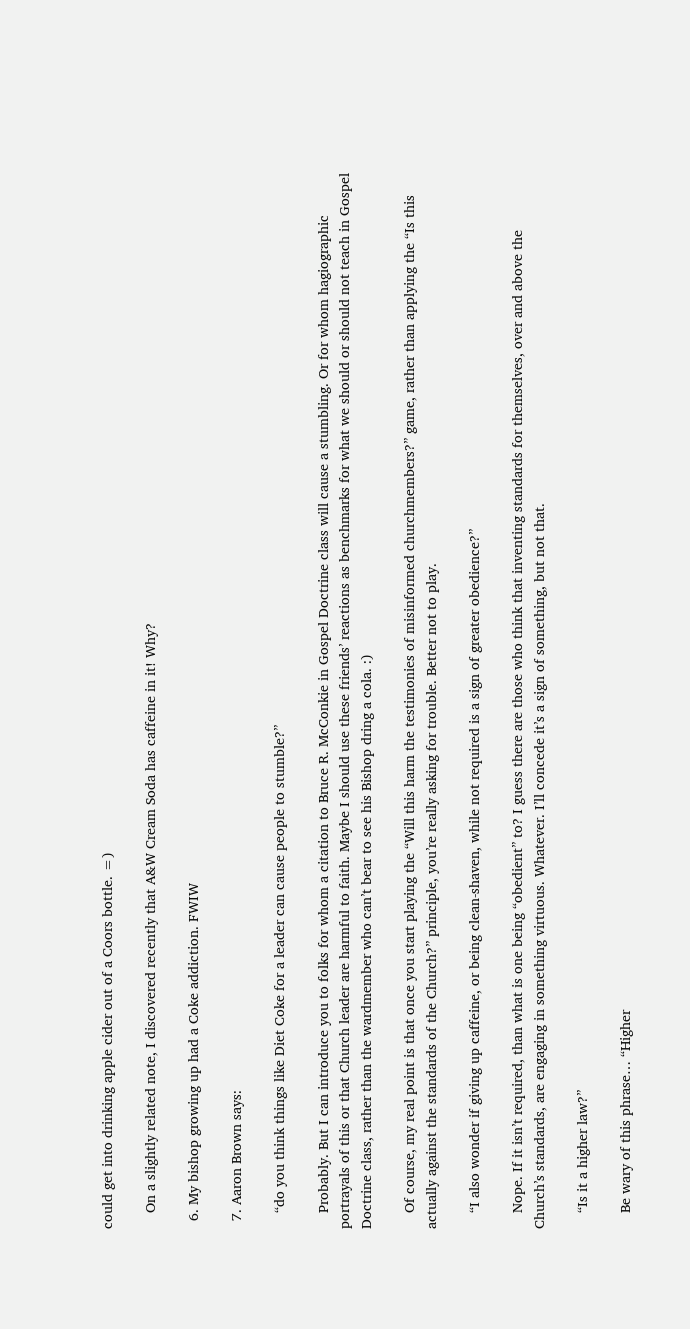could get into drinking apple cider out of a Coors bottle. =)

    On a slightly related note, I discovered recently that A&W Cream Soda has caffeine in it! Why?

  6. My bishop growing up had a Coke addiction. FWIW

  7. Aaron Brown says:

    “do you think things like Diet Coke for a leader can cause people to stumble?”

    Probably. But I can introduce you to folks for whom a citation to Bruce R. McConkie in Gospel Doctrine class will cause a stumbling. Or for whom hagiographic portrayals of this or that Church leader are harmful to faith. Maybe I should use these friends’ reactions as benchmarks for what we should or should not teach in Gospel Doctrine class, rather than the wardmember who can’t bear to see his Bishop dring a cola. :)

    Of course, my real point is that once you start playing the “Will this harm the testimonies of misinformed churchmembers?” game, rather than applying the “Is this actually against the standards of the Church?” principle, you’re really asking for trouble. Better not to play.

    “I also wonder if giving up caffeine, or being clean-shaven, while not required is a sign of greater obedience?”

    Nope. If it isn’t required, than what is one being “obedient” to? I guess there are those who think that inventing standards for themselves, over and above the Church’s standards, are engaging in something virtuous. Whatever. I’ll concede it’s a sign of something, but not that.

    “Is it a higher law?”

    Be wary of this phrase… “Higher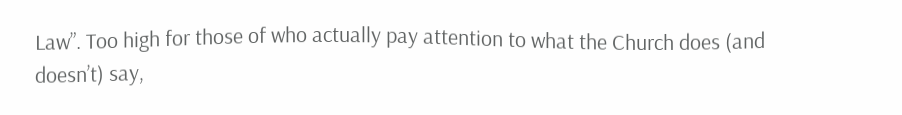Law”. Too high for those of who actually pay attention to what the Church does (and doesn’t) say,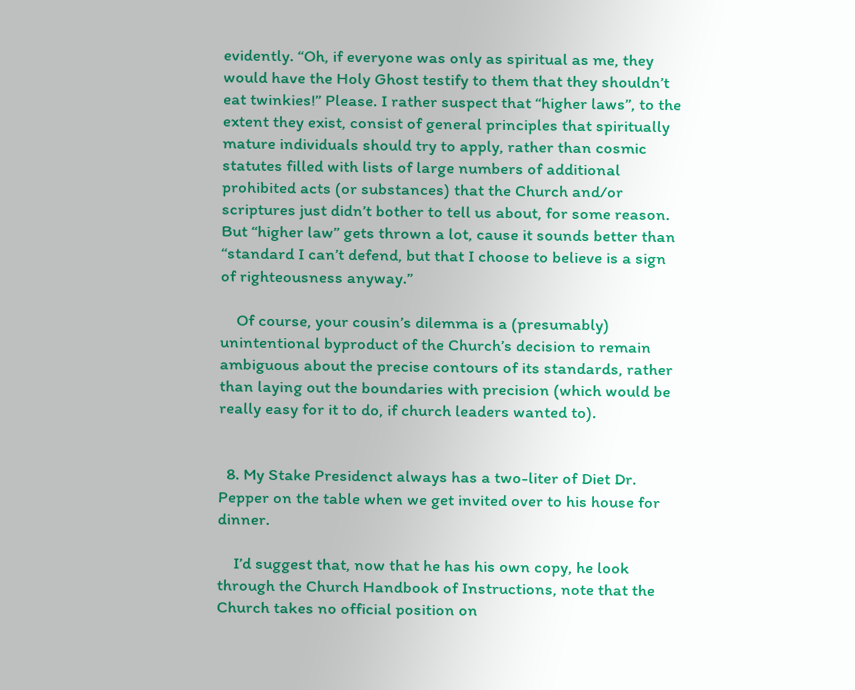evidently. “Oh, if everyone was only as spiritual as me, they would have the Holy Ghost testify to them that they shouldn’t eat twinkies!” Please. I rather suspect that “higher laws”, to the extent they exist, consist of general principles that spiritually mature individuals should try to apply, rather than cosmic statutes filled with lists of large numbers of additional prohibited acts (or substances) that the Church and/or scriptures just didn’t bother to tell us about, for some reason. But “higher law” gets thrown a lot, cause it sounds better than “standard I can’t defend, but that I choose to believe is a sign of righteousness anyway.”

    Of course, your cousin’s dilemma is a (presumably) unintentional byproduct of the Church’s decision to remain ambiguous about the precise contours of its standards, rather than laying out the boundaries with precision (which would be really easy for it to do, if church leaders wanted to).


  8. My Stake Presidenct always has a two-liter of Diet Dr. Pepper on the table when we get invited over to his house for dinner.

    I’d suggest that, now that he has his own copy, he look through the Church Handbook of Instructions, note that the Church takes no official position on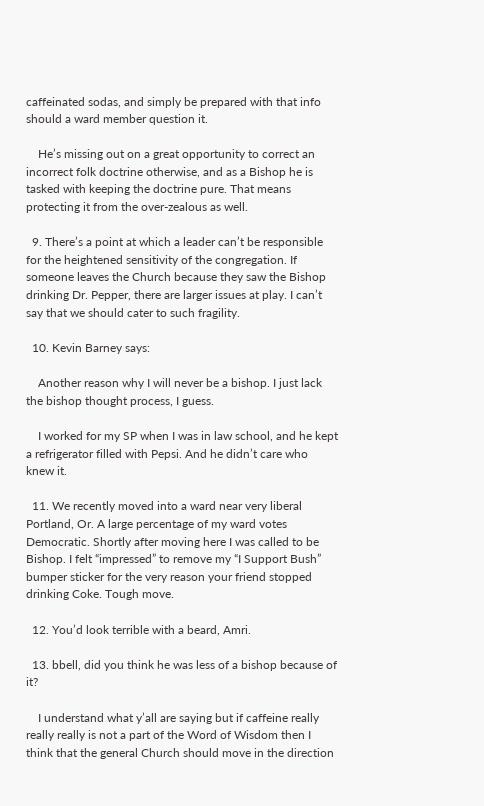caffeinated sodas, and simply be prepared with that info should a ward member question it.

    He’s missing out on a great opportunity to correct an incorrect folk doctrine otherwise, and as a Bishop he is tasked with keeping the doctrine pure. That means protecting it from the over-zealous as well.

  9. There’s a point at which a leader can’t be responsible for the heightened sensitivity of the congregation. If someone leaves the Church because they saw the Bishop drinking Dr. Pepper, there are larger issues at play. I can’t say that we should cater to such fragility.

  10. Kevin Barney says:

    Another reason why I will never be a bishop. I just lack the bishop thought process, I guess.

    I worked for my SP when I was in law school, and he kept a refrigerator filled with Pepsi. And he didn’t care who knew it.

  11. We recently moved into a ward near very liberal Portland, Or. A large percentage of my ward votes Democratic. Shortly after moving here I was called to be Bishop. I felt “impressed” to remove my “I Support Bush” bumper sticker for the very reason your friend stopped drinking Coke. Tough move.

  12. You’d look terrible with a beard, Amri.

  13. bbell, did you think he was less of a bishop because of it?

    I understand what y’all are saying but if caffeine really really really is not a part of the Word of Wisdom then I think that the general Church should move in the direction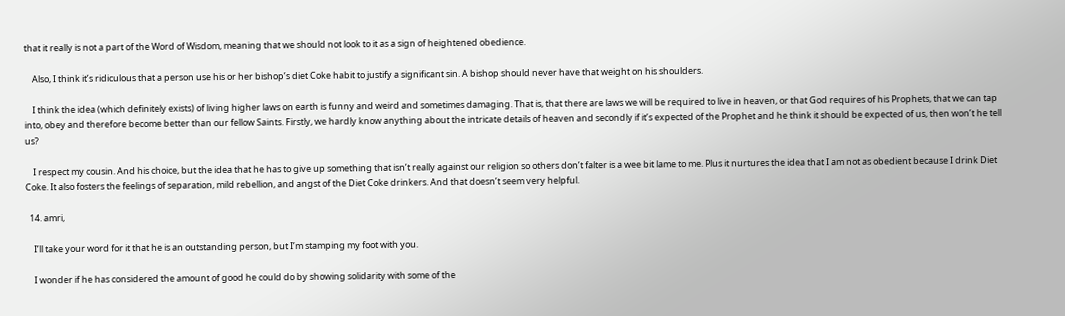that it really is not a part of the Word of Wisdom, meaning that we should not look to it as a sign of heightened obedience.

    Also, I think it’s ridiculous that a person use his or her bishop’s diet Coke habit to justify a significant sin. A bishop should never have that weight on his shoulders.

    I think the idea (which definitely exists) of living higher laws on earth is funny and weird and sometimes damaging. That is, that there are laws we will be required to live in heaven, or that God requires of his Prophets, that we can tap into, obey and therefore become better than our fellow Saints. Firstly, we hardly know anything about the intricate details of heaven and secondly if it’s expected of the Prophet and he think it should be expected of us, then won’t he tell us?

    I respect my cousin. And his choice, but the idea that he has to give up something that isn’t really against our religion so others don’t falter is a wee bit lame to me. Plus it nurtures the idea that I am not as obedient because I drink Diet Coke. It also fosters the feelings of separation, mild rebellion, and angst of the Diet Coke drinkers. And that doesn’t seem very helpful.

  14. amri,

    I’ll take your word for it that he is an outstanding person, but I’m stamping my foot with you.

    I wonder if he has considered the amount of good he could do by showing solidarity with some of the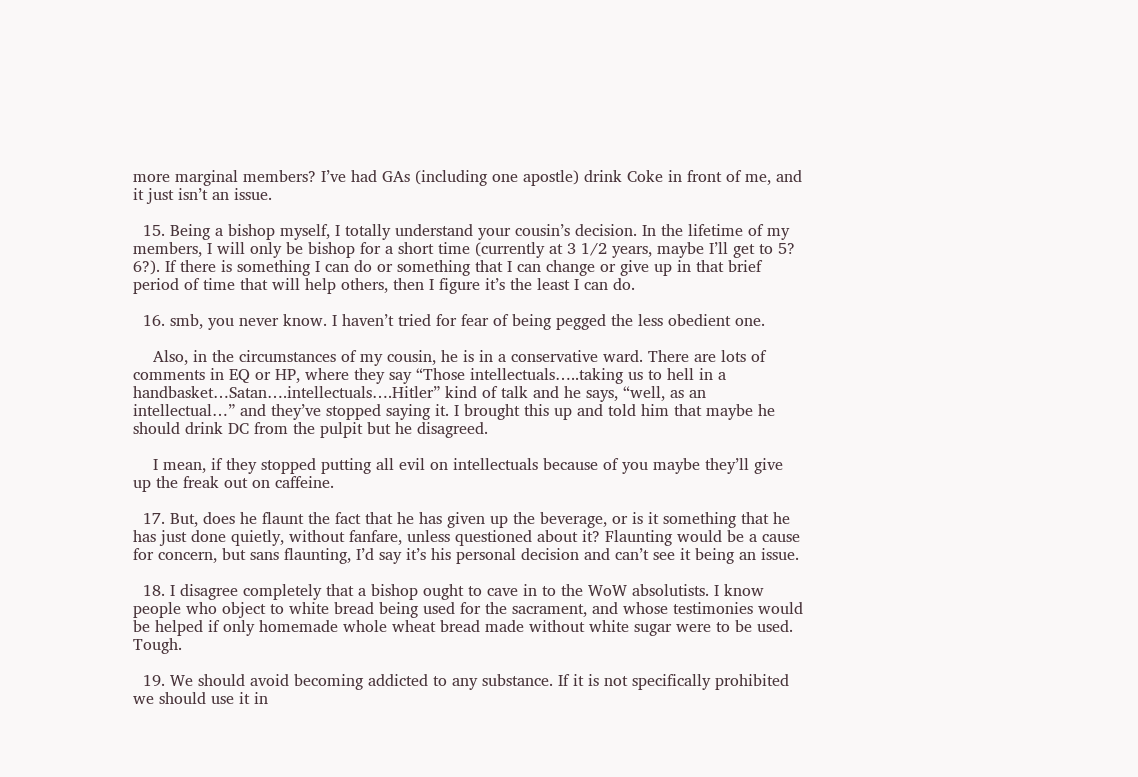more marginal members? I’ve had GAs (including one apostle) drink Coke in front of me, and it just isn’t an issue.

  15. Being a bishop myself, I totally understand your cousin’s decision. In the lifetime of my members, I will only be bishop for a short time (currently at 3 1/2 years, maybe I’ll get to 5? 6?). If there is something I can do or something that I can change or give up in that brief period of time that will help others, then I figure it’s the least I can do.

  16. smb, you never know. I haven’t tried for fear of being pegged the less obedient one.

    Also, in the circumstances of my cousin, he is in a conservative ward. There are lots of comments in EQ or HP, where they say “Those intellectuals…..taking us to hell in a handbasket…Satan….intellectuals….Hitler” kind of talk and he says, “well, as an intellectual…” and they’ve stopped saying it. I brought this up and told him that maybe he should drink DC from the pulpit but he disagreed.

    I mean, if they stopped putting all evil on intellectuals because of you maybe they’ll give up the freak out on caffeine.

  17. But, does he flaunt the fact that he has given up the beverage, or is it something that he has just done quietly, without fanfare, unless questioned about it? Flaunting would be a cause for concern, but sans flaunting, I’d say it’s his personal decision and can’t see it being an issue.

  18. I disagree completely that a bishop ought to cave in to the WoW absolutists. I know people who object to white bread being used for the sacrament, and whose testimonies would be helped if only homemade whole wheat bread made without white sugar were to be used. Tough.

  19. We should avoid becoming addicted to any substance. If it is not specifically prohibited we should use it in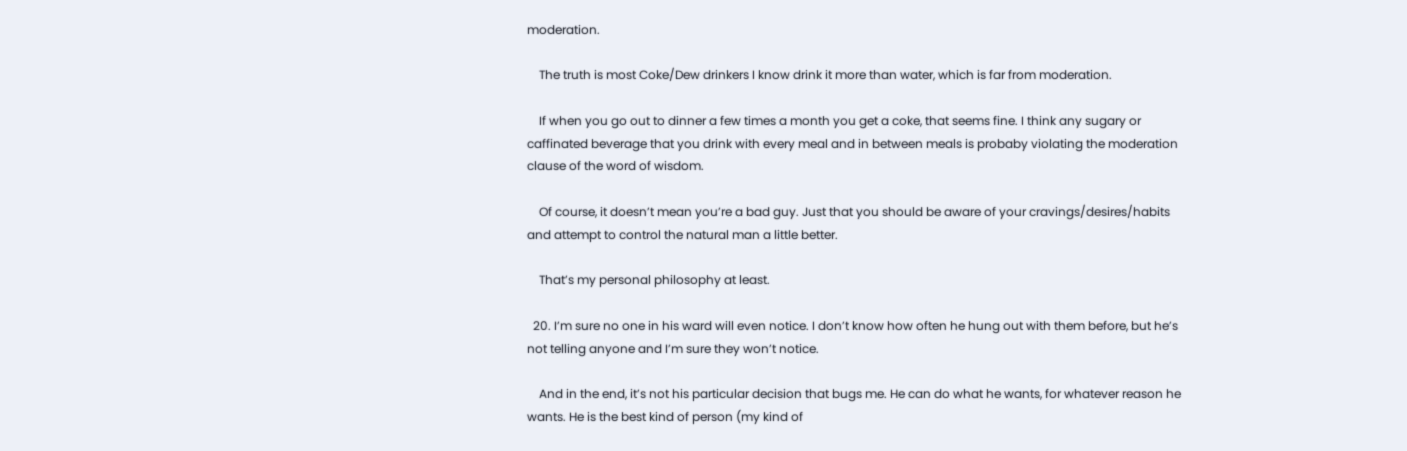moderation.

    The truth is most Coke/Dew drinkers I know drink it more than water, which is far from moderation.

    If when you go out to dinner a few times a month you get a coke, that seems fine. I think any sugary or caffinated beverage that you drink with every meal and in between meals is probaby violating the moderation clause of the word of wisdom.

    Of course, it doesn’t mean you’re a bad guy. Just that you should be aware of your cravings/desires/habits and attempt to control the natural man a little better.

    That’s my personal philosophy at least.

  20. I’m sure no one in his ward will even notice. I don’t know how often he hung out with them before, but he’s not telling anyone and I’m sure they won’t notice.

    And in the end, it’s not his particular decision that bugs me. He can do what he wants, for whatever reason he wants. He is the best kind of person (my kind of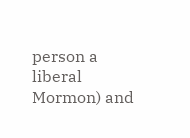person a liberal Mormon) and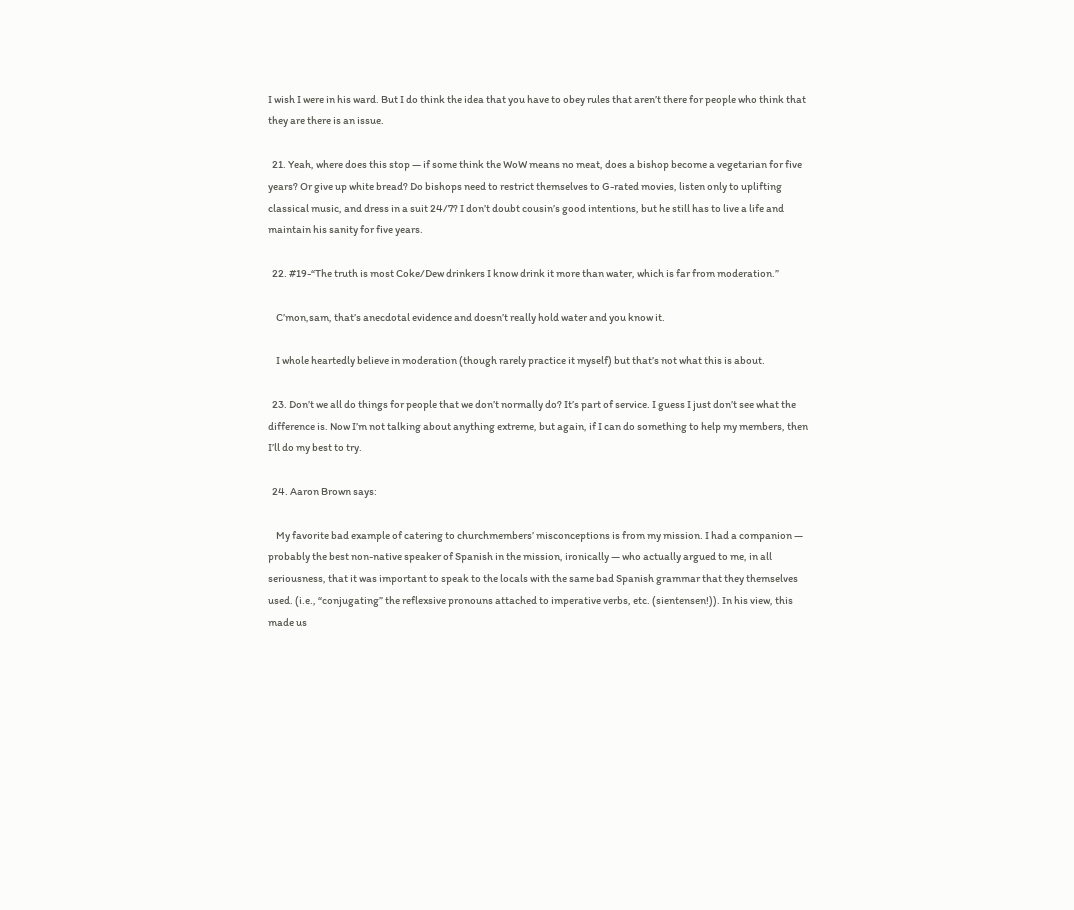I wish I were in his ward. But I do think the idea that you have to obey rules that aren’t there for people who think that they are there is an issue.

  21. Yeah, where does this stop — if some think the WoW means no meat, does a bishop become a vegetarian for five years? Or give up white bread? Do bishops need to restrict themselves to G-rated movies, listen only to uplifting classical music, and dress in a suit 24/7? I don’t doubt cousin’s good intentions, but he still has to live a life and maintain his sanity for five years.

  22. #19-“The truth is most Coke/Dew drinkers I know drink it more than water, which is far from moderation.”

    C’mon,sam, that’s anecdotal evidence and doesn’t really hold water and you know it.

    I whole heartedly believe in moderation (though rarely practice it myself) but that’s not what this is about.

  23. Don’t we all do things for people that we don’t normally do? It’s part of service. I guess I just don’t see what the difference is. Now I’m not talking about anything extreme, but again, if I can do something to help my members, then I’ll do my best to try.

  24. Aaron Brown says:

    My favorite bad example of catering to churchmembers’ misconceptions is from my mission. I had a companion — probably the best non-native speaker of Spanish in the mission, ironically — who actually argued to me, in all seriousness, that it was important to speak to the locals with the same bad Spanish grammar that they themselves used. (i.e., “conjugating” the reflexsive pronouns attached to imperative verbs, etc. (sientensen!)). In his view, this made us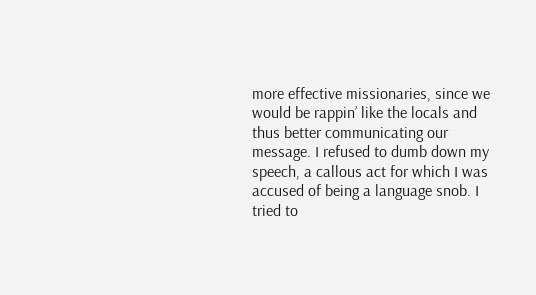more effective missionaries, since we would be rappin’ like the locals and thus better communicating our message. I refused to dumb down my speech, a callous act for which I was accused of being a language snob. I tried to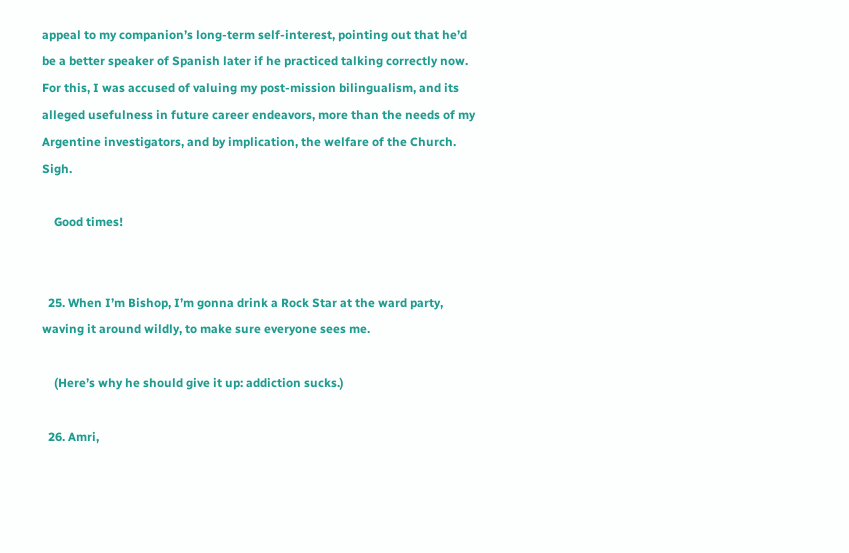appeal to my companion’s long-term self-interest, pointing out that he’d be a better speaker of Spanish later if he practiced talking correctly now. For this, I was accused of valuing my post-mission bilingualism, and its alleged usefulness in future career endeavors, more than the needs of my Argentine investigators, and by implication, the welfare of the Church. Sigh.

    Good times!


  25. When I’m Bishop, I’m gonna drink a Rock Star at the ward party, waving it around wildly, to make sure everyone sees me.

    (Here’s why he should give it up: addiction sucks.)

  26. Amri,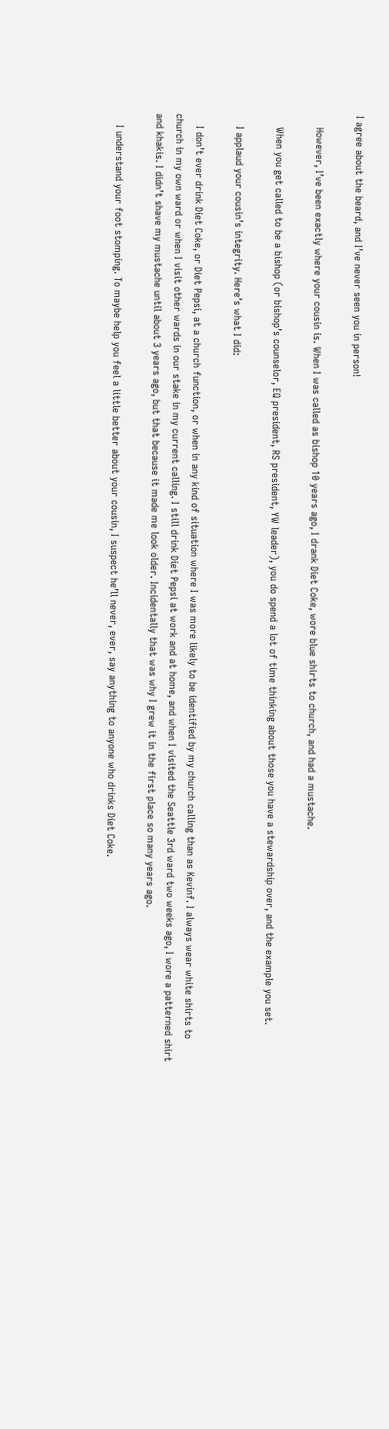I agree about the beard, and I’ve never seen you in person!

    However, I’ve been exactly where your cousin is. When I was called as bishop 10 years ago, I drank Diet Coke, wore blue shirts to church, and had a mustache.

    When you get called to be a bishop (or bishop’s counselor, EQ president, RS president, YW leader), you do spend a lot of time thinking about those you have a stewardship over, and the example you set.

    I applaud your cousin’s integrity. Here’s what I did:

    I don’t ever drink Diet Coke, or Diet Pepsi, at a church function, or when in any kind of situation where I was more likely to be identified by my church calling than as Kevinf. I always wear white shirts to church in my own ward or when I visit other wards in our stake in my current calling. I still drink Diet Pepsi at work and at home, and when I visited the Seattle 3rd ward two weeks ago, I wore a patterned shirt and khakis. I didn’t shave my mustache until about 3 years ago, but that because it made me look older. Incidentally that was why I grew it in the first place so many years ago.

    I understand your foot stomping. To maybe help you feel a little better about your cousin, I suspect he’ll never, ever, say anything to anyone who drinks Diet Coke.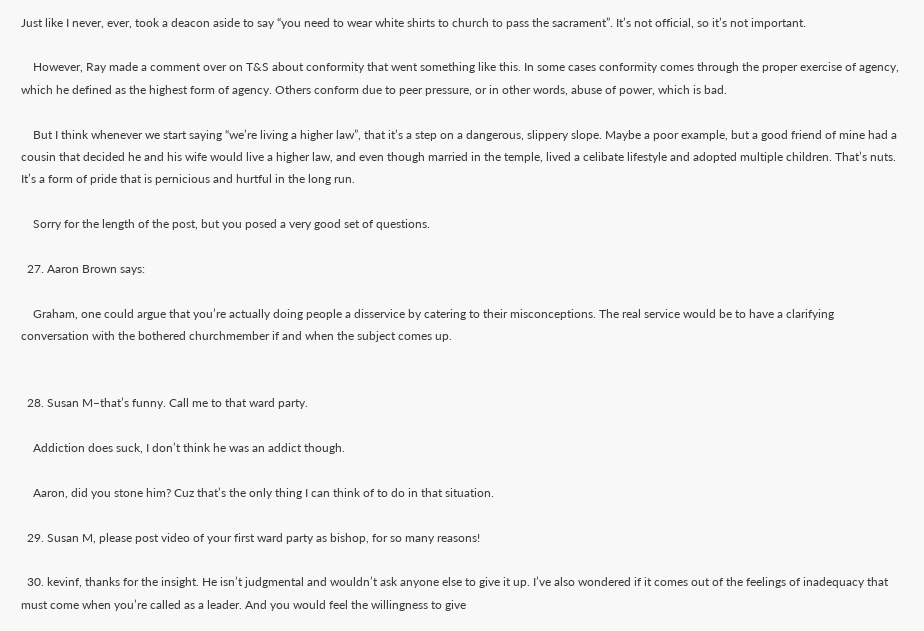Just like I never, ever, took a deacon aside to say “you need to wear white shirts to church to pass the sacrament”. It’s not official, so it’s not important.

    However, Ray made a comment over on T&S about conformity that went something like this. In some cases conformity comes through the proper exercise of agency, which he defined as the highest form of agency. Others conform due to peer pressure, or in other words, abuse of power, which is bad.

    But I think whenever we start saying “we’re living a higher law”, that it’s a step on a dangerous, slippery slope. Maybe a poor example, but a good friend of mine had a cousin that decided he and his wife would live a higher law, and even though married in the temple, lived a celibate lifestyle and adopted multiple children. That’s nuts. It’s a form of pride that is pernicious and hurtful in the long run.

    Sorry for the length of the post, but you posed a very good set of questions.

  27. Aaron Brown says:

    Graham, one could argue that you’re actually doing people a disservice by catering to their misconceptions. The real service would be to have a clarifying conversation with the bothered churchmember if and when the subject comes up.


  28. Susan M–that’s funny. Call me to that ward party.

    Addiction does suck, I don’t think he was an addict though.

    Aaron, did you stone him? Cuz that’s the only thing I can think of to do in that situation.

  29. Susan M, please post video of your first ward party as bishop, for so many reasons!

  30. kevinf, thanks for the insight. He isn’t judgmental and wouldn’t ask anyone else to give it up. I’ve also wondered if it comes out of the feelings of inadequacy that must come when you’re called as a leader. And you would feel the willingness to give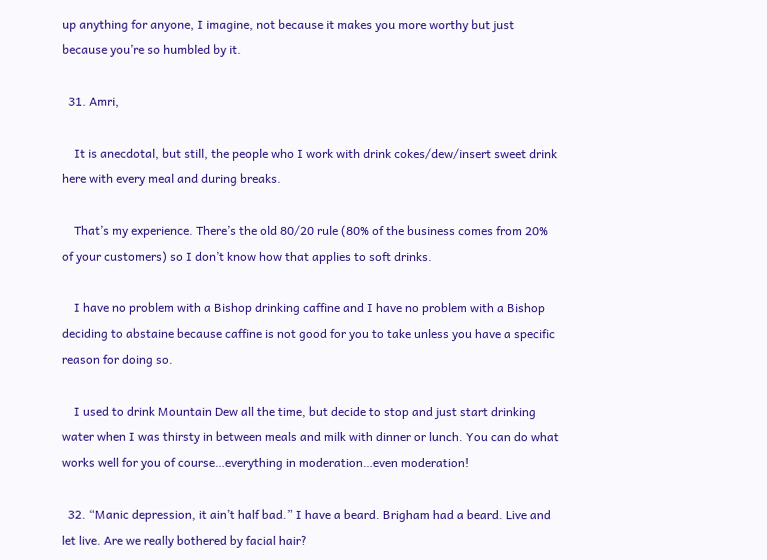up anything for anyone, I imagine, not because it makes you more worthy but just because you’re so humbled by it.

  31. Amri,

    It is anecdotal, but still, the people who I work with drink cokes/dew/insert sweet drink here with every meal and during breaks.

    That’s my experience. There’s the old 80/20 rule (80% of the business comes from 20% of your customers) so I don’t know how that applies to soft drinks.

    I have no problem with a Bishop drinking caffine and I have no problem with a Bishop deciding to abstaine because caffine is not good for you to take unless you have a specific reason for doing so.

    I used to drink Mountain Dew all the time, but decide to stop and just start drinking water when I was thirsty in between meals and milk with dinner or lunch. You can do what works well for you of course…everything in moderation…even moderation!

  32. “Manic depression, it ain’t half bad.” I have a beard. Brigham had a beard. Live and let live. Are we really bothered by facial hair?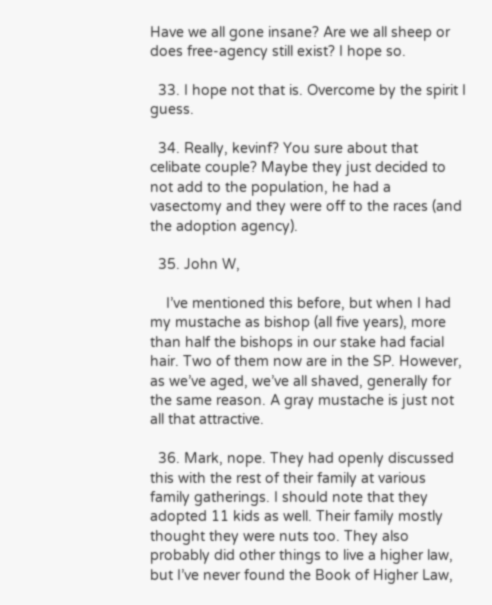Have we all gone insane? Are we all sheep or does free-agency still exist? I hope so.

  33. I hope not that is. Overcome by the spirit I guess.

  34. Really, kevinf? You sure about that celibate couple? Maybe they just decided to not add to the population, he had a vasectomy and they were off to the races (and the adoption agency).

  35. John W,

    I’ve mentioned this before, but when I had my mustache as bishop (all five years), more than half the bishops in our stake had facial hair. Two of them now are in the SP. However, as we’ve aged, we’ve all shaved, generally for the same reason. A gray mustache is just not all that attractive.

  36. Mark, nope. They had openly discussed this with the rest of their family at various family gatherings. I should note that they adopted 11 kids as well. Their family mostly thought they were nuts too. They also probably did other things to live a higher law, but I’ve never found the Book of Higher Law,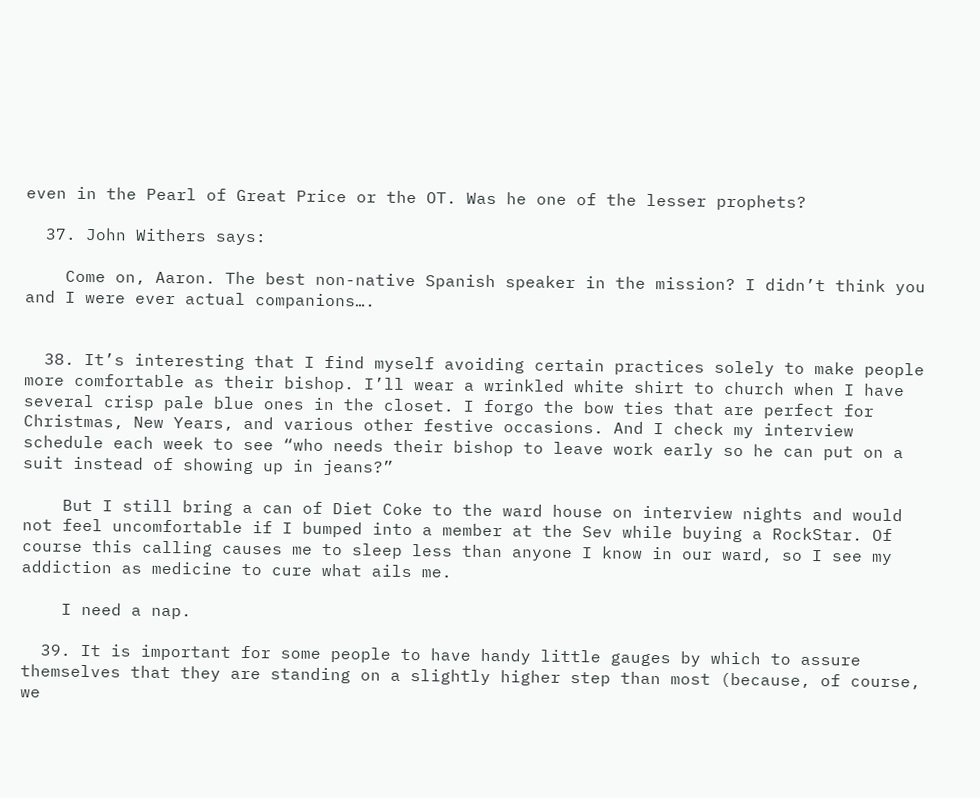even in the Pearl of Great Price or the OT. Was he one of the lesser prophets?

  37. John Withers says:

    Come on, Aaron. The best non-native Spanish speaker in the mission? I didn’t think you and I were ever actual companions….


  38. It’s interesting that I find myself avoiding certain practices solely to make people more comfortable as their bishop. I’ll wear a wrinkled white shirt to church when I have several crisp pale blue ones in the closet. I forgo the bow ties that are perfect for Christmas, New Years, and various other festive occasions. And I check my interview schedule each week to see “who needs their bishop to leave work early so he can put on a suit instead of showing up in jeans?”

    But I still bring a can of Diet Coke to the ward house on interview nights and would not feel uncomfortable if I bumped into a member at the Sev while buying a RockStar. Of course this calling causes me to sleep less than anyone I know in our ward, so I see my addiction as medicine to cure what ails me.

    I need a nap.

  39. It is important for some people to have handy little gauges by which to assure themselves that they are standing on a slightly higher step than most (because, of course, we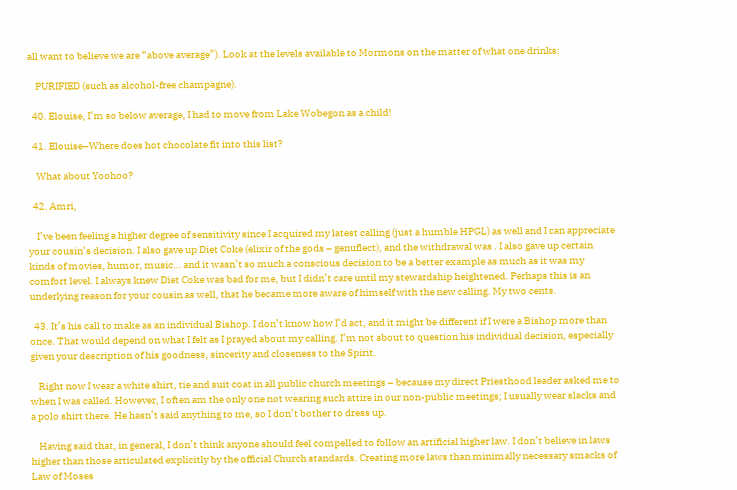all want to believe we are “above average”). Look at the levels available to Mormons on the matter of what one drinks:

    PURIFIED (such as alcohol-free champagne).

  40. Elouise, I’m so below average, I had to move from Lake Wobegon as a child!

  41. Elouise–Where does hot chocolate fit into this list?

    What about Yoohoo?

  42. Amri,

    I’ve been feeling a higher degree of sensitivity since I acquired my latest calling (just a humble HPGL) as well and I can appreciate your cousin’s decision. I also gave up Diet Coke (elixir of the gods – genuflect), and the withdrawal was . I also gave up certain kinds of movies, humor, music… and it wasn’t so much a conscious decision to be a better example as much as it was my comfort level. I always knew Diet Coke was bad for me, but I didn’t care until my stewardship heightened. Perhaps this is an underlying reason for your cousin as well, that he became more aware of himself with the new calling. My two cents.

  43. It’s his call to make as an individual Bishop. I don’t know how I’d act, and it might be different if I were a Bishop more than once. That would depend on what I felt as I prayed about my calling. I’m not about to question his individual decision, especially given your description of his goodness, sincerity and closeness to the Spirit.

    Right now I wear a white shirt, tie and suit coat in all public church meetings – because my direct Priesthood leader asked me to when I was called. However, I often am the only one not wearing such attire in our non-public meetings; I usually wear slacks and a polo shirt there. He hasn’t said anything to me, so I don’t bother to dress up.

    Having said that, in general, I don’t think anyone should feel compelled to follow an artificial higher law. I don’t believe in laws higher than those articulated explicitly by the official Church standards. Creating more laws than minimally necessary smacks of Law of Moses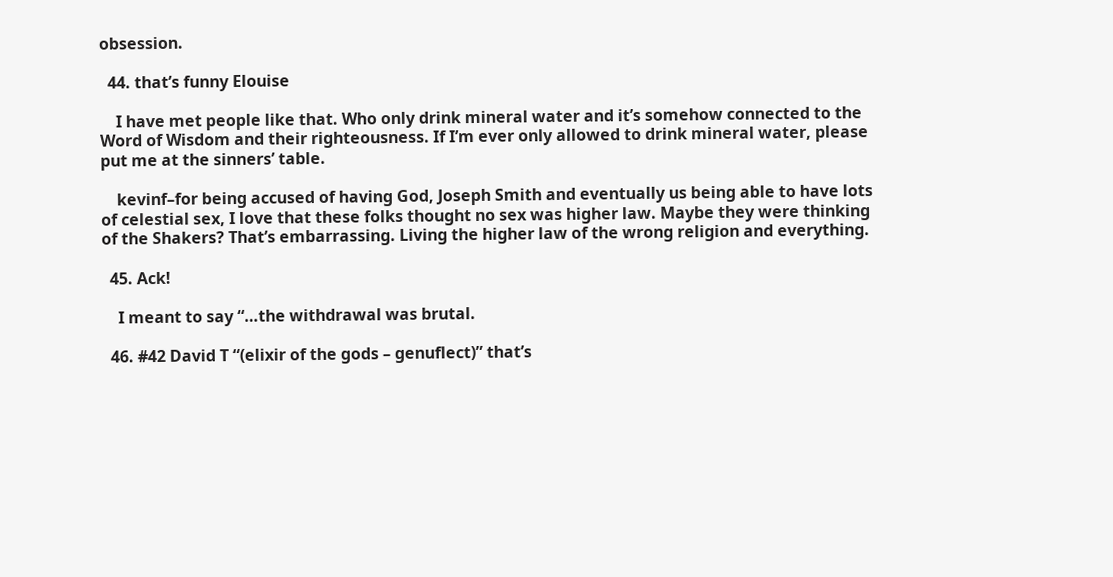obsession.

  44. that’s funny Elouise

    I have met people like that. Who only drink mineral water and it’s somehow connected to the Word of Wisdom and their righteousness. If I’m ever only allowed to drink mineral water, please put me at the sinners’ table.

    kevinf–for being accused of having God, Joseph Smith and eventually us being able to have lots of celestial sex, I love that these folks thought no sex was higher law. Maybe they were thinking of the Shakers? That’s embarrassing. Living the higher law of the wrong religion and everything.

  45. Ack!

    I meant to say “…the withdrawal was brutal.

  46. #42 David T “(elixir of the gods – genuflect)” that’s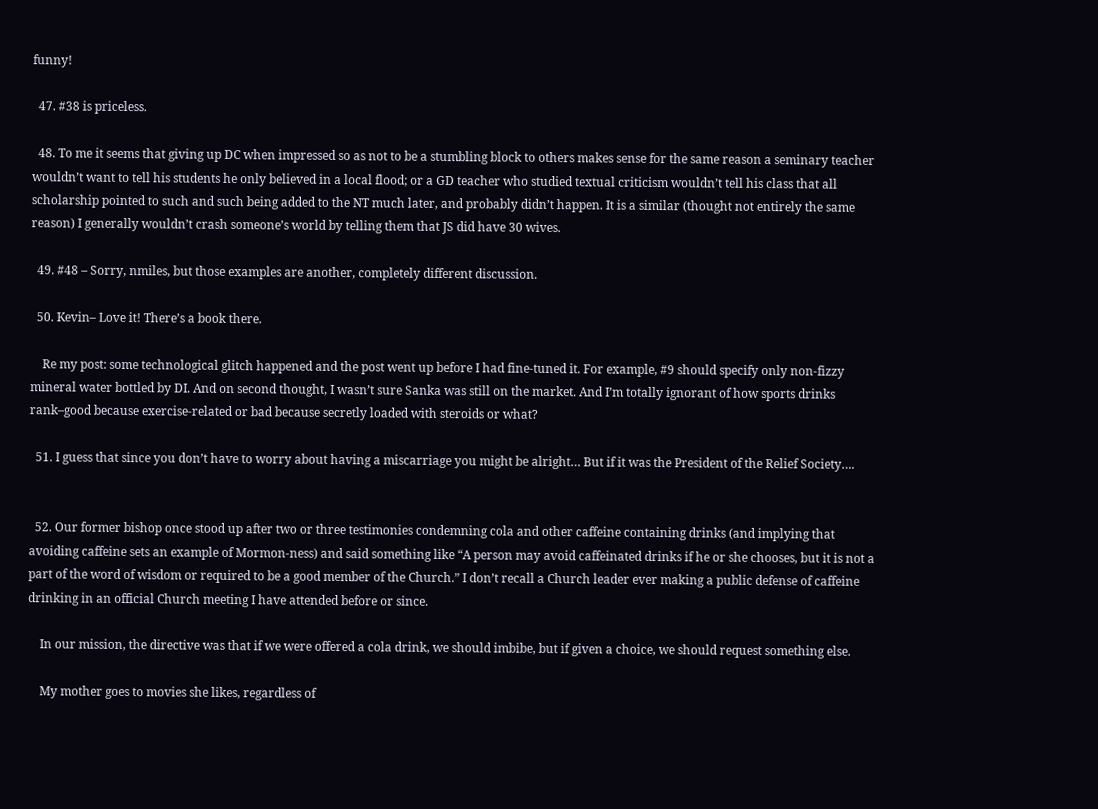funny!

  47. #38 is priceless.

  48. To me it seems that giving up DC when impressed so as not to be a stumbling block to others makes sense for the same reason a seminary teacher wouldn’t want to tell his students he only believed in a local flood; or a GD teacher who studied textual criticism wouldn’t tell his class that all scholarship pointed to such and such being added to the NT much later, and probably didn’t happen. It is a similar (thought not entirely the same reason) I generally wouldn’t crash someone’s world by telling them that JS did have 30 wives.

  49. #48 – Sorry, nmiles, but those examples are another, completely different discussion.

  50. Kevin– Love it! There’s a book there.

    Re my post: some technological glitch happened and the post went up before I had fine-tuned it. For example, #9 should specify only non-fizzy mineral water bottled by DI. And on second thought, I wasn’t sure Sanka was still on the market. And I’m totally ignorant of how sports drinks rank–good because exercise-related or bad because secretly loaded with steroids or what?

  51. I guess that since you don’t have to worry about having a miscarriage you might be alright… But if it was the President of the Relief Society….


  52. Our former bishop once stood up after two or three testimonies condemning cola and other caffeine containing drinks (and implying that avoiding caffeine sets an example of Mormon-ness) and said something like “A person may avoid caffeinated drinks if he or she chooses, but it is not a part of the word of wisdom or required to be a good member of the Church.” I don’t recall a Church leader ever making a public defense of caffeine drinking in an official Church meeting I have attended before or since.

    In our mission, the directive was that if we were offered a cola drink, we should imbibe, but if given a choice, we should request something else.

    My mother goes to movies she likes, regardless of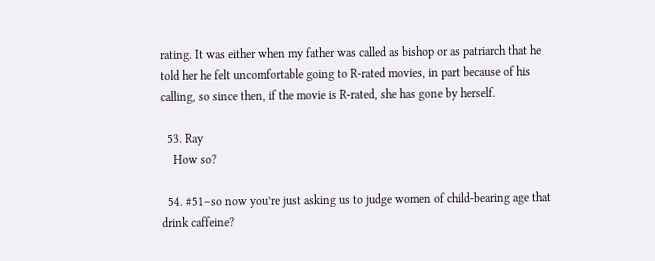rating. It was either when my father was called as bishop or as patriarch that he told her he felt uncomfortable going to R-rated movies, in part because of his calling, so since then, if the movie is R-rated, she has gone by herself.

  53. Ray
    How so?

  54. #51–so now you’re just asking us to judge women of child-bearing age that drink caffeine?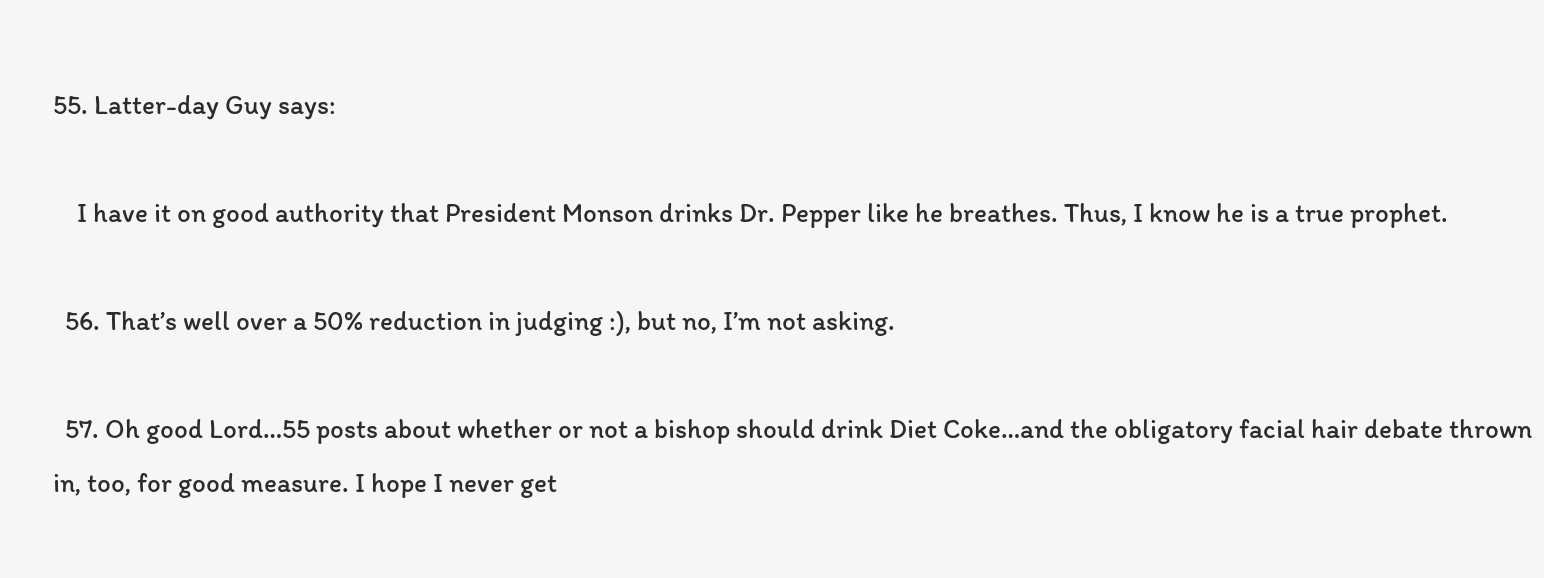55. Latter-day Guy says:

    I have it on good authority that President Monson drinks Dr. Pepper like he breathes. Thus, I know he is a true prophet.

  56. That’s well over a 50% reduction in judging :), but no, I’m not asking.

  57. Oh good Lord…55 posts about whether or not a bishop should drink Diet Coke…and the obligatory facial hair debate thrown in, too, for good measure. I hope I never get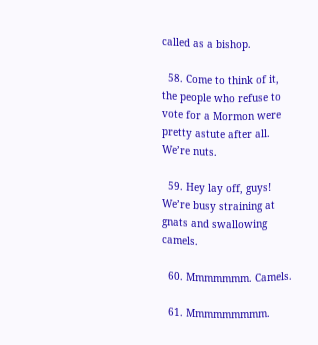called as a bishop.

  58. Come to think of it, the people who refuse to vote for a Mormon were pretty astute after all. We’re nuts.

  59. Hey lay off, guys! We’re busy straining at gnats and swallowing camels.

  60. Mmmmmmm. Camels.

  61. Mmmmmmmmm.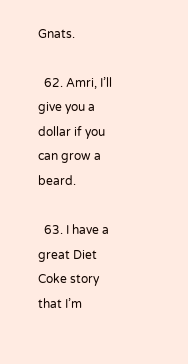Gnats.

  62. Amri, I’ll give you a dollar if you can grow a beard.

  63. I have a great Diet Coke story that I’m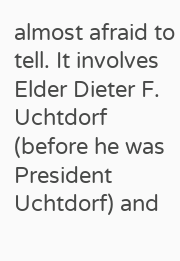almost afraid to tell. It involves Elder Dieter F. Uchtdorf (before he was President Uchtdorf) and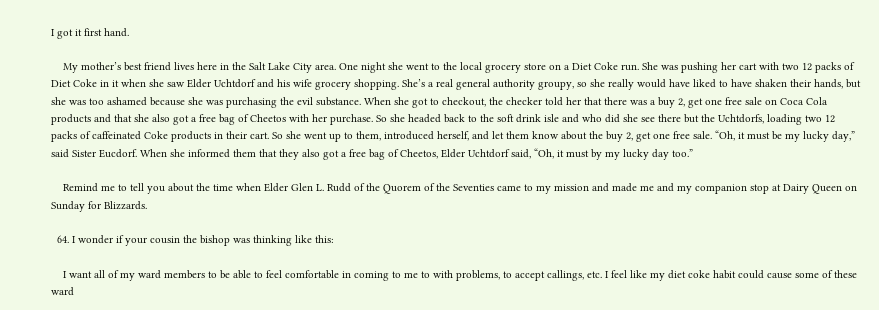I got it first hand.

    My mother’s best friend lives here in the Salt Lake City area. One night she went to the local grocery store on a Diet Coke run. She was pushing her cart with two 12 packs of Diet Coke in it when she saw Elder Uchtdorf and his wife grocery shopping. She’s a real general authority groupy, so she really would have liked to have shaken their hands, but she was too ashamed because she was purchasing the evil substance. When she got to checkout, the checker told her that there was a buy 2, get one free sale on Coca Cola products and that she also got a free bag of Cheetos with her purchase. So she headed back to the soft drink isle and who did she see there but the Uchtdorfs, loading two 12 packs of caffeinated Coke products in their cart. So she went up to them, introduced herself, and let them know about the buy 2, get one free sale. “Oh, it must be my lucky day,” said Sister Eucdorf. When she informed them that they also got a free bag of Cheetos, Elder Uchtdorf said, “Oh, it must by my lucky day too.”

    Remind me to tell you about the time when Elder Glen L. Rudd of the Quorem of the Seventies came to my mission and made me and my companion stop at Dairy Queen on Sunday for Blizzards.

  64. I wonder if your cousin the bishop was thinking like this:

    I want all of my ward members to be able to feel comfortable in coming to me to with problems, to accept callings, etc. I feel like my diet coke habit could cause some of these ward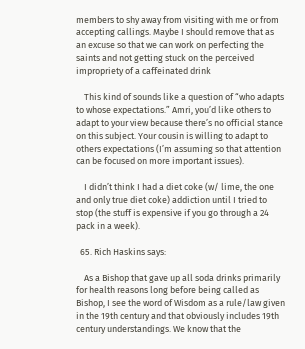members to shy away from visiting with me or from accepting callings. Maybe I should remove that as an excuse so that we can work on perfecting the saints and not getting stuck on the perceived impropriety of a caffeinated drink

    This kind of sounds like a question of “who adapts to whose expectations.” Amri, you’d like others to adapt to your view because there’s no official stance on this subject. Your cousin is willing to adapt to others expectations (I’m assuming so that attention can be focused on more important issues).

    I didn’t think I had a diet coke (w/ lime, the one and only true diet coke) addiction until I tried to stop (the stuff is expensive if you go through a 24 pack in a week).

  65. Rich Haskins says:

    As a Bishop that gave up all soda drinks primarily for health reasons long before being called as Bishop, I see the word of Wisdom as a rule/law given in the 19th century and that obviously includes 19th century understandings. We know that the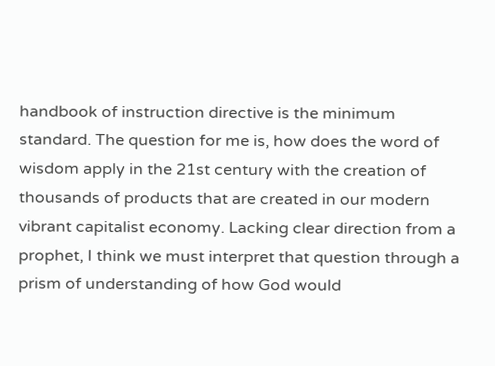handbook of instruction directive is the minimum standard. The question for me is, how does the word of wisdom apply in the 21st century with the creation of thousands of products that are created in our modern vibrant capitalist economy. Lacking clear direction from a prophet, I think we must interpret that question through a prism of understanding of how God would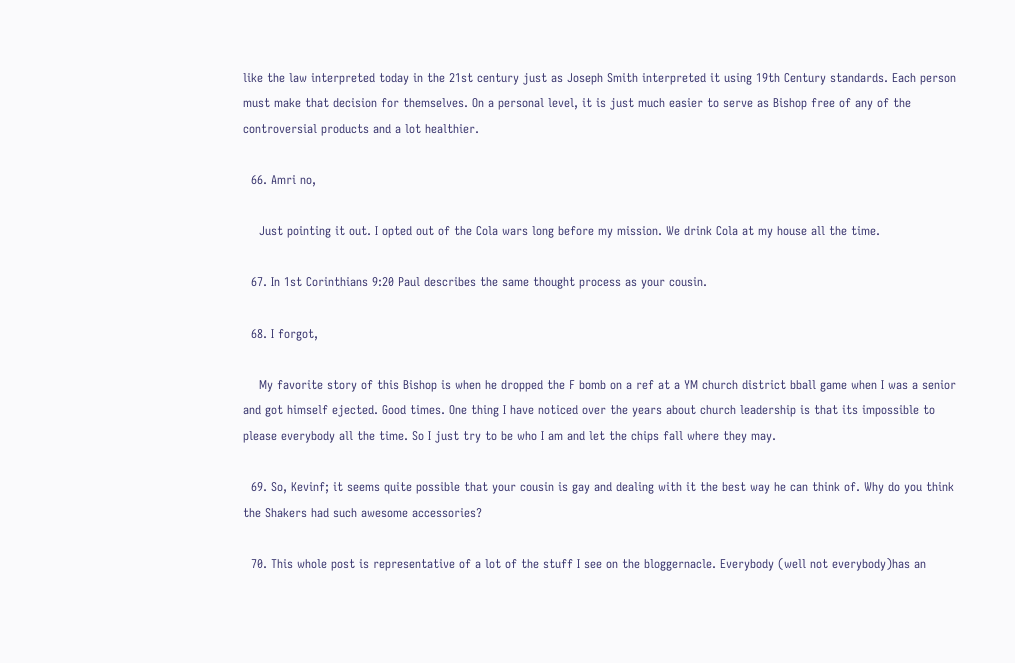like the law interpreted today in the 21st century just as Joseph Smith interpreted it using 19th Century standards. Each person must make that decision for themselves. On a personal level, it is just much easier to serve as Bishop free of any of the controversial products and a lot healthier.

  66. Amri no,

    Just pointing it out. I opted out of the Cola wars long before my mission. We drink Cola at my house all the time.

  67. In 1st Corinthians 9:20 Paul describes the same thought process as your cousin.

  68. I forgot,

    My favorite story of this Bishop is when he dropped the F bomb on a ref at a YM church district bball game when I was a senior and got himself ejected. Good times. One thing I have noticed over the years about church leadership is that its impossible to please everybody all the time. So I just try to be who I am and let the chips fall where they may.

  69. So, Kevinf; it seems quite possible that your cousin is gay and dealing with it the best way he can think of. Why do you think the Shakers had such awesome accessories?

  70. This whole post is representative of a lot of the stuff I see on the bloggernacle. Everybody (well not everybody)has an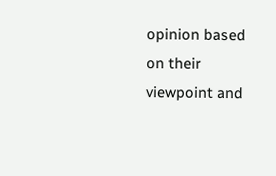opinion based on their viewpoint and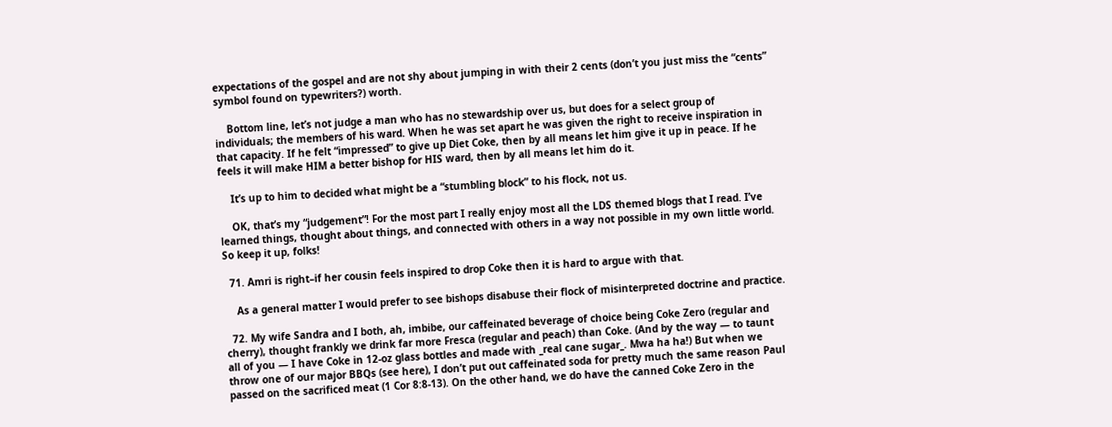expectations of the gospel and are not shy about jumping in with their 2 cents (don’t you just miss the “cents” symbol found on typewriters?) worth.

    Bottom line, let’s not judge a man who has no stewardship over us, but does for a select group of individuals; the members of his ward. When he was set apart he was given the right to receive inspiration in that capacity. If he felt “impressed” to give up Diet Coke, then by all means let him give it up in peace. If he feels it will make HIM a better bishop for HIS ward, then by all means let him do it.

    It’s up to him to decided what might be a “stumbling block” to his flock, not us.

    OK, that’s my “judgement”! For the most part I really enjoy most all the LDS themed blogs that I read. I’ve learned things, thought about things, and connected with others in a way not possible in my own little world. So keep it up, folks!

  71. Amri is right–if her cousin feels inspired to drop Coke then it is hard to argue with that.

    As a general matter I would prefer to see bishops disabuse their flock of misinterpreted doctrine and practice.

  72. My wife Sandra and I both, ah, imbibe, our caffeinated beverage of choice being Coke Zero (regular and cherry), thought frankly we drink far more Fresca (regular and peach) than Coke. (And by the way — to taunt all of you — I have Coke in 12-oz glass bottles and made with _real cane sugar_. Mwa ha ha!) But when we throw one of our major BBQs (see here), I don’t put out caffeinated soda for pretty much the same reason Paul passed on the sacrificed meat (1 Cor 8:8-13). On the other hand, we do have the canned Coke Zero in the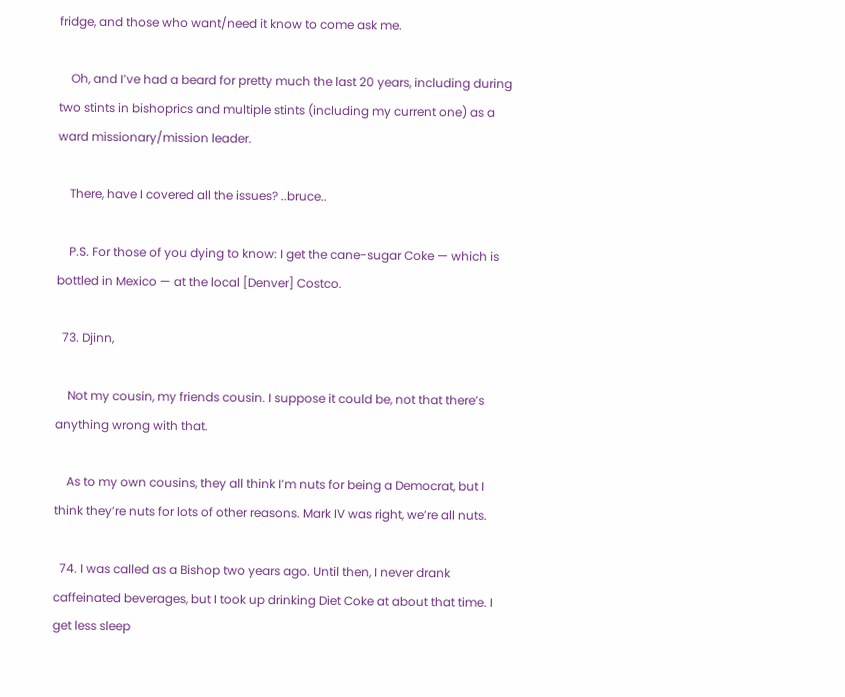fridge, and those who want/need it know to come ask me.

    Oh, and I’ve had a beard for pretty much the last 20 years, including during two stints in bishoprics and multiple stints (including my current one) as a ward missionary/mission leader.

    There, have I covered all the issues? ..bruce..

    P.S. For those of you dying to know: I get the cane-sugar Coke — which is bottled in Mexico — at the local [Denver] Costco.

  73. Djinn,

    Not my cousin, my friends cousin. I suppose it could be, not that there’s anything wrong with that.

    As to my own cousins, they all think I’m nuts for being a Democrat, but I think they’re nuts for lots of other reasons. Mark IV was right, we’re all nuts.

  74. I was called as a Bishop two years ago. Until then, I never drank caffeinated beverages, but I took up drinking Diet Coke at about that time. I get less sleep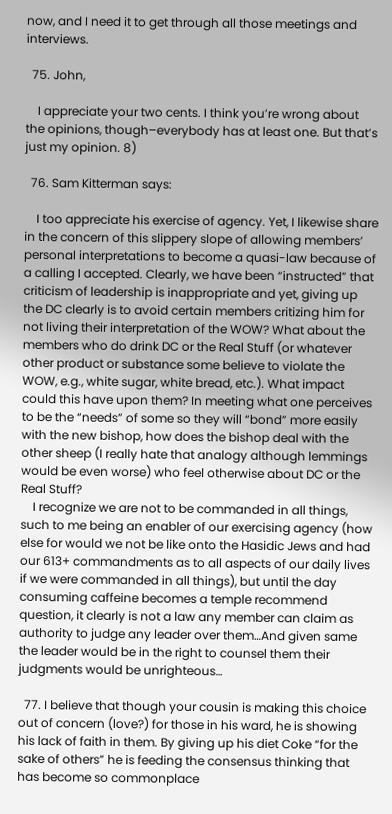now, and I need it to get through all those meetings and interviews.

  75. John,

    I appreciate your two cents. I think you’re wrong about the opinions, though–everybody has at least one. But that’s just my opinion. 8)

  76. Sam Kitterman says:

    I too appreciate his exercise of agency. Yet, I likewise share in the concern of this slippery slope of allowing members’ personal interpretations to become a quasi-law because of a calling I accepted. Clearly, we have been “instructed” that criticism of leadership is inappropriate and yet, giving up the DC clearly is to avoid certain members critizing him for not living their interpretation of the WOW? What about the members who do drink DC or the Real Stuff (or whatever other product or substance some believe to violate the WOW, e.g., white sugar, white bread, etc.). What impact could this have upon them? In meeting what one perceives to be the “needs” of some so they will “bond” more easily with the new bishop, how does the bishop deal with the other sheep (I really hate that analogy although lemmings would be even worse) who feel otherwise about DC or the Real Stuff?
    I recognize we are not to be commanded in all things, such to me being an enabler of our exercising agency (how else for would we not be like onto the Hasidic Jews and had our 613+ commandments as to all aspects of our daily lives if we were commanded in all things), but until the day consuming caffeine becomes a temple recommend question, it clearly is not a law any member can claim as authority to judge any leader over them…And given same the leader would be in the right to counsel them their judgments would be unrighteous…

  77. I believe that though your cousin is making this choice out of concern (love?) for those in his ward, he is showing his lack of faith in them. By giving up his diet Coke “for the sake of others” he is feeding the consensus thinking that has become so commonplace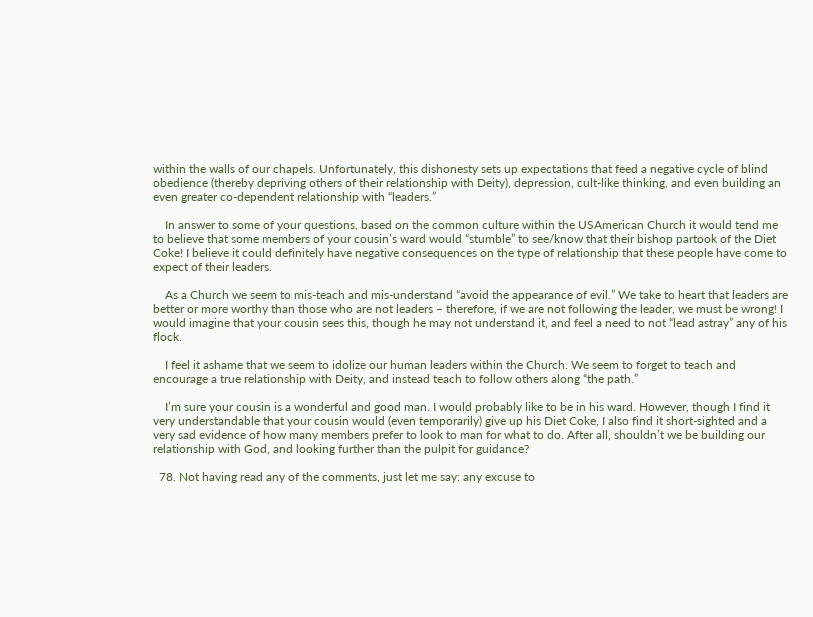within the walls of our chapels. Unfortunately, this dishonesty sets up expectations that feed a negative cycle of blind obedience (thereby depriving others of their relationship with Deity), depression, cult-like thinking, and even building an even greater co-dependent relationship with “leaders.”

    In answer to some of your questions, based on the common culture within the USAmerican Church it would tend me to believe that some members of your cousin’s ward would “stumble” to see/know that their bishop partook of the Diet Coke! I believe it could definitely have negative consequences on the type of relationship that these people have come to expect of their leaders.

    As a Church we seem to mis-teach and mis-understand “avoid the appearance of evil.” We take to heart that leaders are better or more worthy than those who are not leaders – therefore, if we are not following the leader, we must be wrong! I would imagine that your cousin sees this, though he may not understand it, and feel a need to not “lead astray” any of his flock.

    I feel it ashame that we seem to idolize our human leaders within the Church. We seem to forget to teach and encourage a true relationship with Deity, and instead teach to follow others along “the path.”

    I’m sure your cousin is a wonderful and good man. I would probably like to be in his ward. However, though I find it very understandable that your cousin would (even temporarily) give up his Diet Coke, I also find it short-sighted and a very sad evidence of how many members prefer to look to man for what to do. After all, shouldn’t we be building our relationship with God, and looking further than the pulpit for guidance?

  78. Not having read any of the comments, just let me say: any excuse to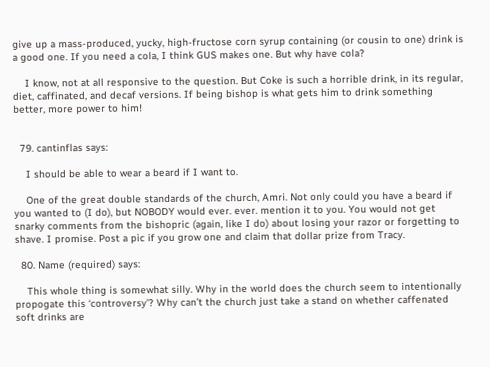give up a mass-produced, yucky, high-fructose corn syrup containing (or cousin to one) drink is a good one. If you need a cola, I think GUS makes one. But why have cola?

    I know, not at all responsive to the question. But Coke is such a horrible drink, in its regular, diet, caffinated, and decaf versions. If being bishop is what gets him to drink something better, more power to him!


  79. cantinflas says:

    I should be able to wear a beard if I want to.

    One of the great double standards of the church, Amri. Not only could you have a beard if you wanted to (I do), but NOBODY would ever. ever. mention it to you. You would not get snarky comments from the bishopric (again, like I do) about losing your razor or forgetting to shave. I promise. Post a pic if you grow one and claim that dollar prize from Tracy.

  80. Name (required) says:

    This whole thing is somewhat silly. Why in the world does the church seem to intentionally propogate this ‘controversy’? Why can’t the church just take a stand on whether caffenated soft drinks are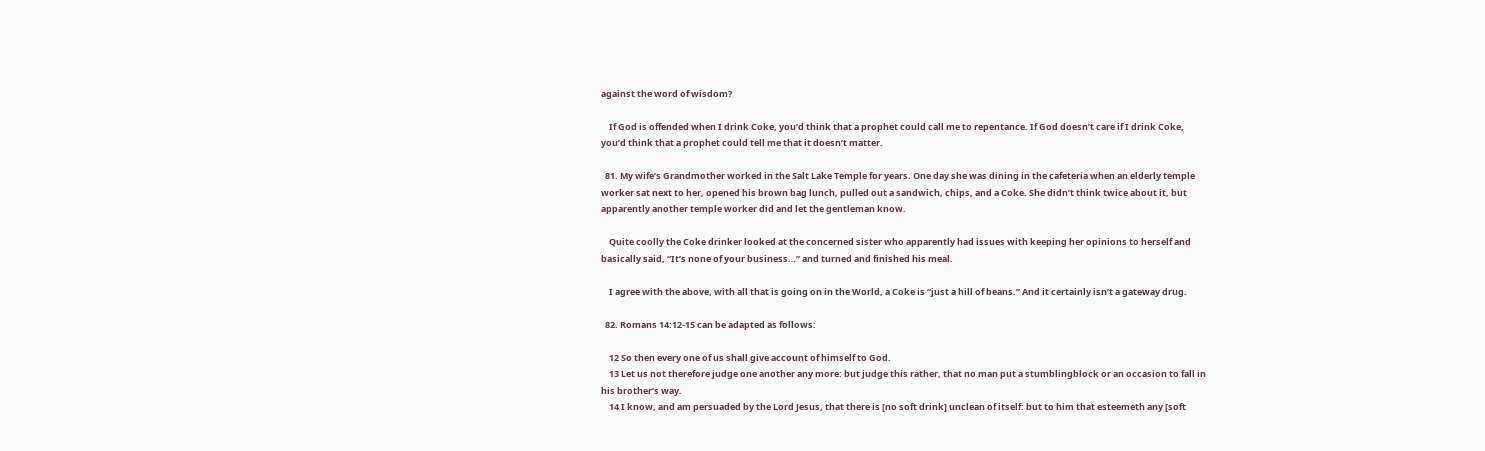against the word of wisdom?

    If God is offended when I drink Coke, you’d think that a prophet could call me to repentance. If God doesn’t care if I drink Coke, you’d think that a prophet could tell me that it doesn’t matter.

  81. My wife’s Grandmother worked in the Salt Lake Temple for years. One day she was dining in the cafeteria when an elderly temple worker sat next to her, opened his brown bag lunch, pulled out a sandwich, chips, and a Coke. She didn’t think twice about it, but apparently another temple worker did and let the gentleman know.

    Quite coolly the Coke drinker looked at the concerned sister who apparently had issues with keeping her opinions to herself and basically said, “It’s none of your business…” and turned and finished his meal.

    I agree with the above, with all that is going on in the World, a Coke is “just a hill of beans.” And it certainly isn’t a gateway drug.

  82. Romans 14:12-15 can be adapted as follows:

    12 So then every one of us shall give account of himself to God.
    13 Let us not therefore judge one another any more: but judge this rather, that no man put a stumblingblock or an occasion to fall in his brother’s way.
    14 I know, and am persuaded by the Lord Jesus, that there is [no soft drink] unclean of itself: but to him that esteemeth any [soft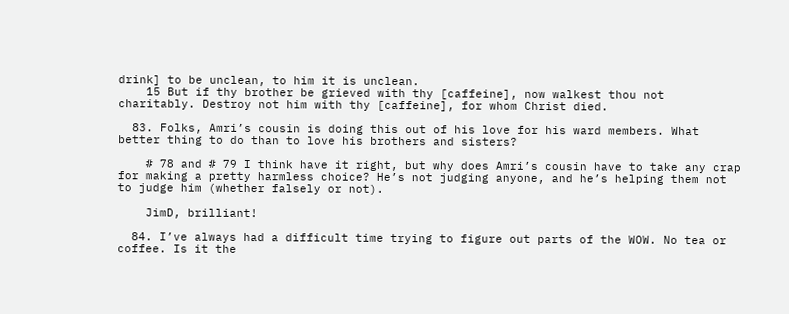drink] to be unclean, to him it is unclean.
    15 But if thy brother be grieved with thy [caffeine], now walkest thou not charitably. Destroy not him with thy [caffeine], for whom Christ died.

  83. Folks, Amri’s cousin is doing this out of his love for his ward members. What better thing to do than to love his brothers and sisters?

    # 78 and # 79 I think have it right, but why does Amri’s cousin have to take any crap for making a pretty harmless choice? He’s not judging anyone, and he’s helping them not to judge him (whether falsely or not).

    JimD, brilliant!

  84. I’ve always had a difficult time trying to figure out parts of the WOW. No tea or coffee. Is it the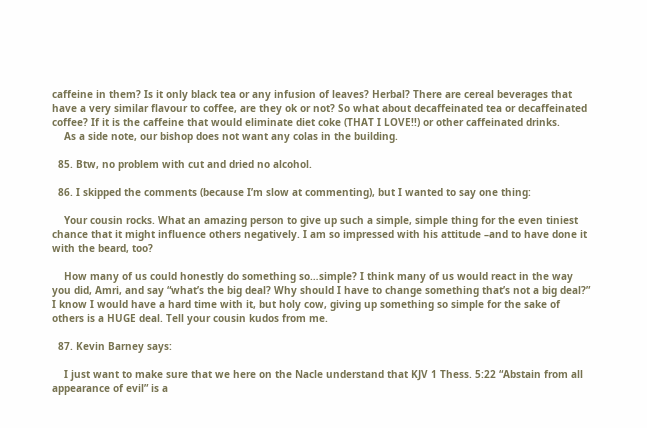caffeine in them? Is it only black tea or any infusion of leaves? Herbal? There are cereal beverages that have a very similar flavour to coffee, are they ok or not? So what about decaffeinated tea or decaffeinated coffee? If it is the caffeine that would eliminate diet coke (THAT I LOVE!!) or other caffeinated drinks.
    As a side note, our bishop does not want any colas in the building.

  85. Btw, no problem with cut and dried no alcohol.

  86. I skipped the comments (because I’m slow at commenting), but I wanted to say one thing:

    Your cousin rocks. What an amazing person to give up such a simple, simple thing for the even tiniest chance that it might influence others negatively. I am so impressed with his attitude –and to have done it with the beard, too?

    How many of us could honestly do something so…simple? I think many of us would react in the way you did, Amri, and say “what’s the big deal? Why should I have to change something that’s not a big deal?” I know I would have a hard time with it, but holy cow, giving up something so simple for the sake of others is a HUGE deal. Tell your cousin kudos from me.

  87. Kevin Barney says:

    I just want to make sure that we here on the Nacle understand that KJV 1 Thess. 5:22 “Abstain from all appearance of evil” is a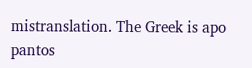mistranslation. The Greek is apo pantos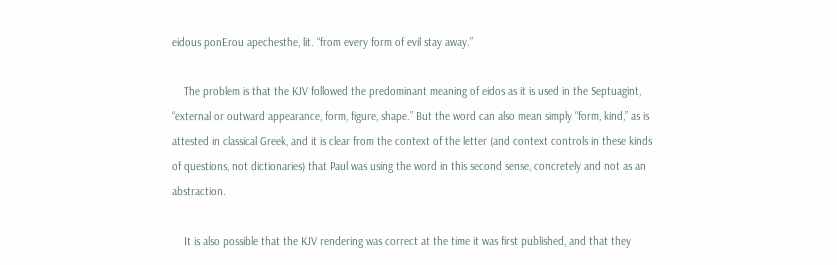eidous ponErou apechesthe, lit. “from every form of evil stay away.”

    The problem is that the KJV followed the predominant meaning of eidos as it is used in the Septuagint, “external or outward appearance, form, figure, shape.” But the word can also mean simply “form, kind,” as is attested in classical Greek, and it is clear from the context of the letter (and context controls in these kinds of questions, not dictionaries) that Paul was using the word in this second sense, concretely and not as an abstraction.

    It is also possible that the KJV rendering was correct at the time it was first published, and that they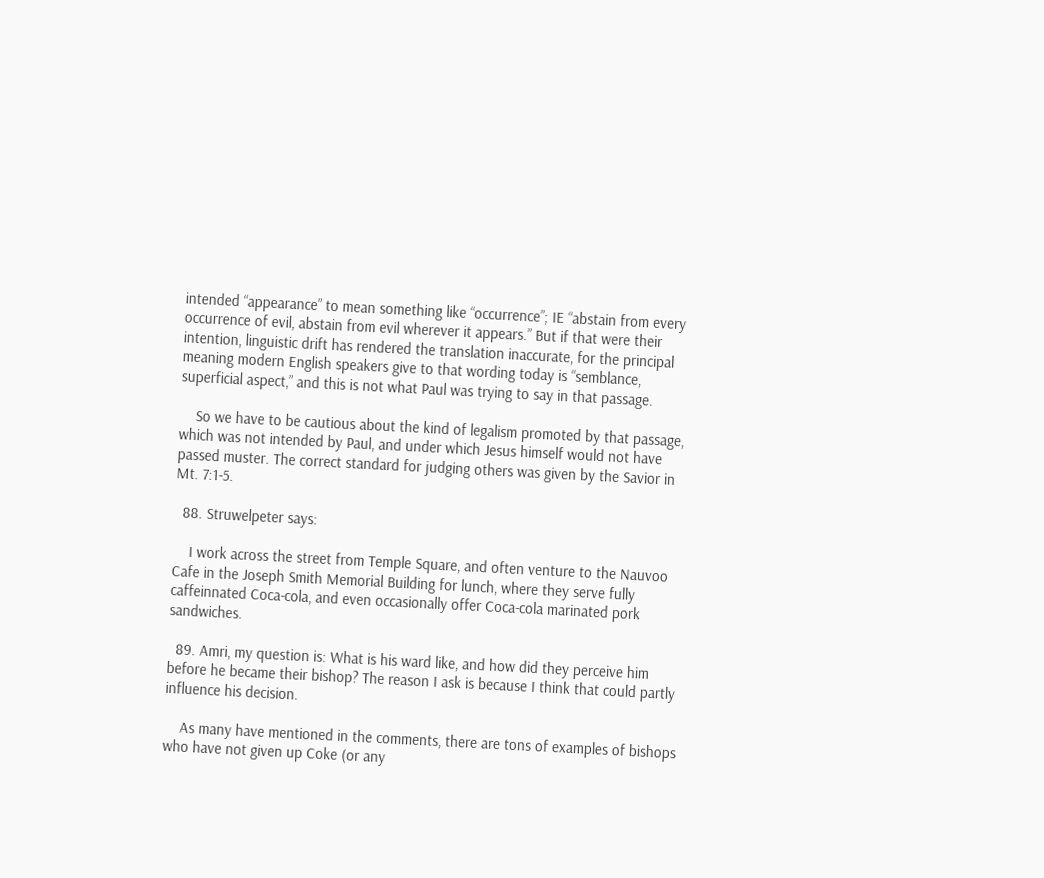intended “appearance” to mean something like “occurrence”; IE “abstain from every occurrence of evil, abstain from evil wherever it appears.” But if that were their intention, linguistic drift has rendered the translation inaccurate, for the principal meaning modern English speakers give to that wording today is “semblance, superficial aspect,” and this is not what Paul was trying to say in that passage.

    So we have to be cautious about the kind of legalism promoted by that passage, which was not intended by Paul, and under which Jesus himself would not have passed muster. The correct standard for judging others was given by the Savior in Mt. 7:1-5.

  88. Struwelpeter says:

    I work across the street from Temple Square, and often venture to the Nauvoo Cafe in the Joseph Smith Memorial Building for lunch, where they serve fully caffeinnated Coca-cola, and even occasionally offer Coca-cola marinated pork sandwiches.

  89. Amri, my question is: What is his ward like, and how did they perceive him before he became their bishop? The reason I ask is because I think that could partly influence his decision.

    As many have mentioned in the comments, there are tons of examples of bishops who have not given up Coke (or any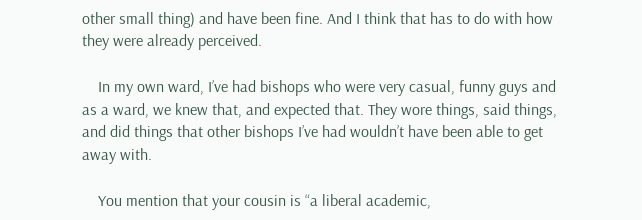other small thing) and have been fine. And I think that has to do with how they were already perceived.

    In my own ward, I’ve had bishops who were very casual, funny guys and as a ward, we knew that, and expected that. They wore things, said things, and did things that other bishops I’ve had wouldn’t have been able to get away with.

    You mention that your cousin is “a liberal academic,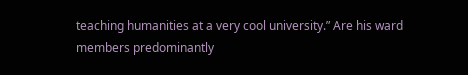teaching humanities at a very cool university.” Are his ward members predominantly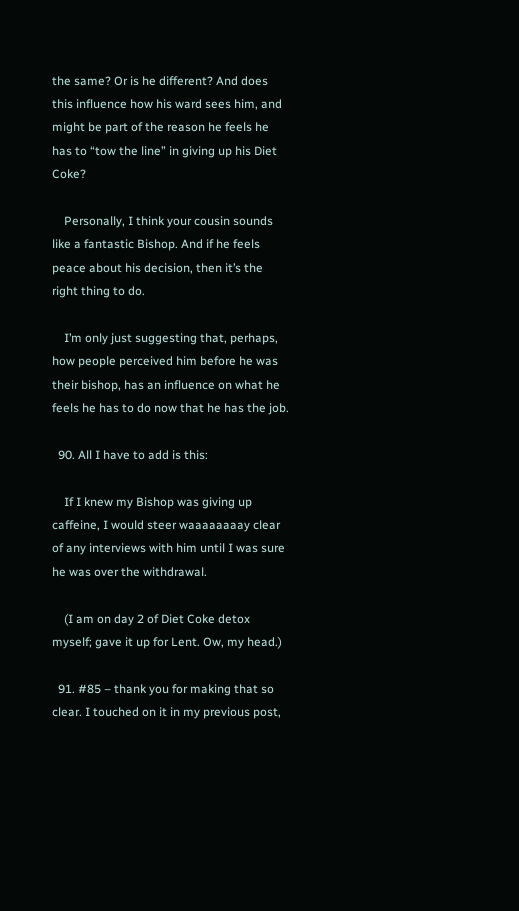the same? Or is he different? And does this influence how his ward sees him, and might be part of the reason he feels he has to “tow the line” in giving up his Diet Coke?

    Personally, I think your cousin sounds like a fantastic Bishop. And if he feels peace about his decision, then it’s the right thing to do.

    I’m only just suggesting that, perhaps, how people perceived him before he was their bishop, has an influence on what he feels he has to do now that he has the job.

  90. All I have to add is this:

    If I knew my Bishop was giving up caffeine, I would steer waaaaaaaay clear of any interviews with him until I was sure he was over the withdrawal.

    (I am on day 2 of Diet Coke detox myself; gave it up for Lent. Ow, my head.)

  91. #85 – thank you for making that so clear. I touched on it in my previous post,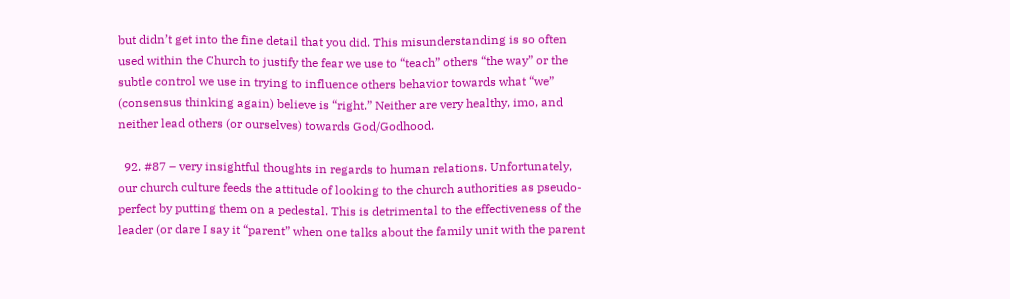but didn’t get into the fine detail that you did. This misunderstanding is so often used within the Church to justify the fear we use to “teach” others “the way” or the subtle control we use in trying to influence others behavior towards what “we” (consensus thinking again) believe is “right.” Neither are very healthy, imo, and neither lead others (or ourselves) towards God/Godhood.

  92. #87 – very insightful thoughts in regards to human relations. Unfortunately, our church culture feeds the attitude of looking to the church authorities as pseudo-perfect by putting them on a pedestal. This is detrimental to the effectiveness of the leader (or dare I say it “parent” when one talks about the family unit with the parent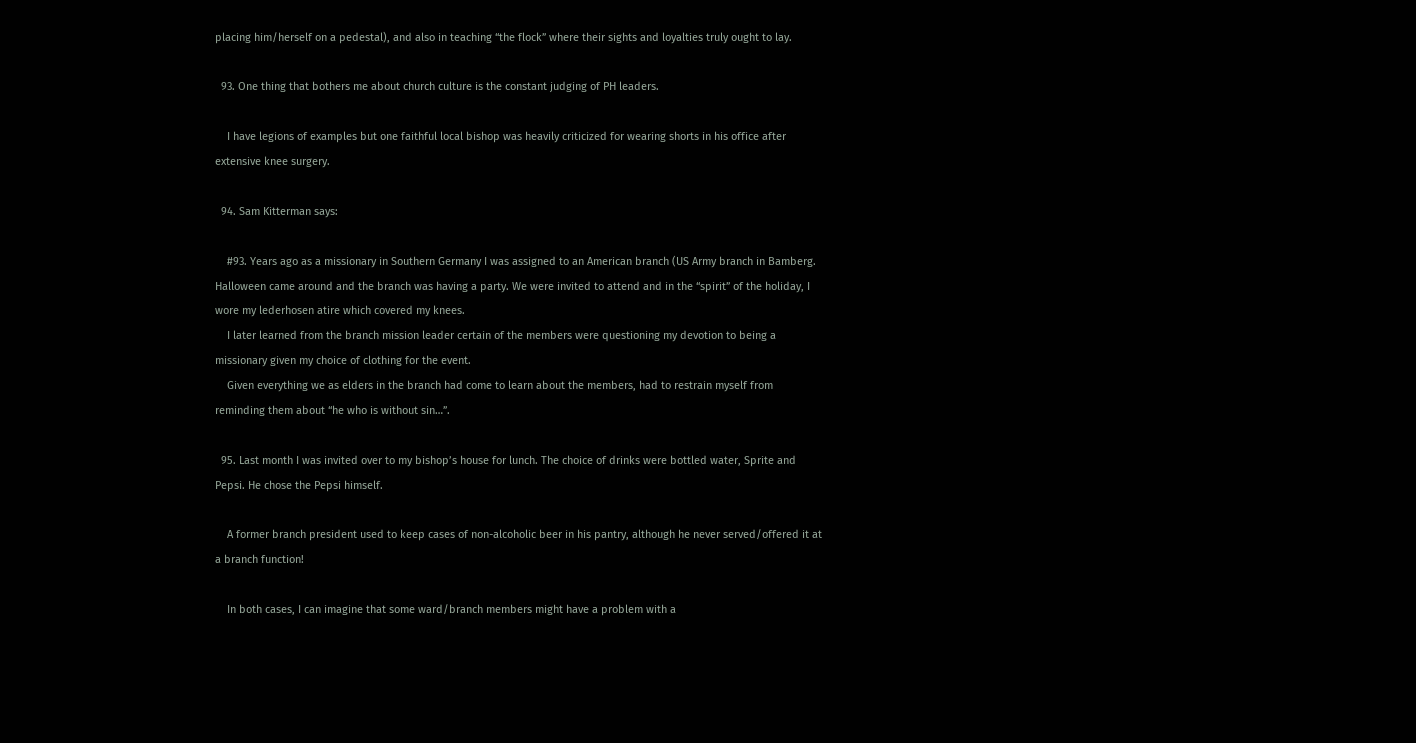placing him/herself on a pedestal), and also in teaching “the flock” where their sights and loyalties truly ought to lay.

  93. One thing that bothers me about church culture is the constant judging of PH leaders.

    I have legions of examples but one faithful local bishop was heavily criticized for wearing shorts in his office after extensive knee surgery.

  94. Sam Kitterman says:

    #93. Years ago as a missionary in Southern Germany I was assigned to an American branch (US Army branch in Bamberg. Halloween came around and the branch was having a party. We were invited to attend and in the “spirit” of the holiday, I wore my lederhosen atire which covered my knees.
    I later learned from the branch mission leader certain of the members were questioning my devotion to being a missionary given my choice of clothing for the event.
    Given everything we as elders in the branch had come to learn about the members, had to restrain myself from reminding them about “he who is without sin…”.

  95. Last month I was invited over to my bishop’s house for lunch. The choice of drinks were bottled water, Sprite and Pepsi. He chose the Pepsi himself.

    A former branch president used to keep cases of non-alcoholic beer in his pantry, although he never served/offered it at a branch function!

    In both cases, I can imagine that some ward/branch members might have a problem with a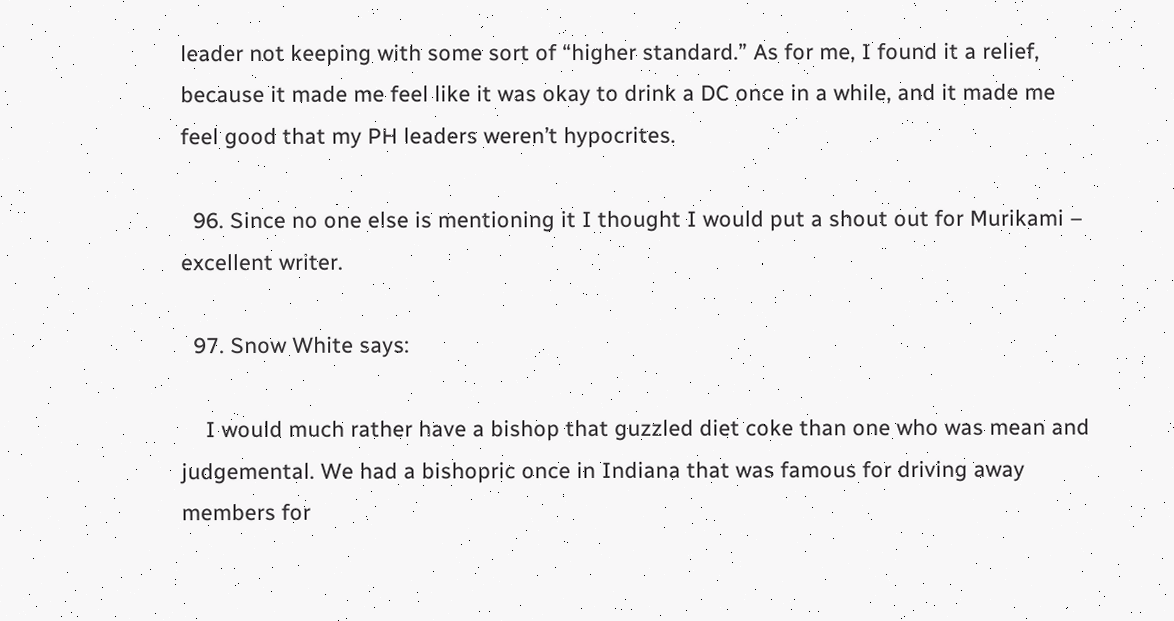leader not keeping with some sort of “higher standard.” As for me, I found it a relief, because it made me feel like it was okay to drink a DC once in a while, and it made me feel good that my PH leaders weren’t hypocrites.

  96. Since no one else is mentioning it I thought I would put a shout out for Murikami – excellent writer.

  97. Snow White says:

    I would much rather have a bishop that guzzled diet coke than one who was mean and judgemental. We had a bishopric once in Indiana that was famous for driving away members for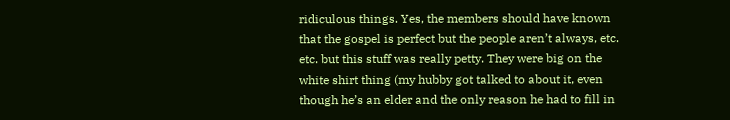ridiculous things. Yes, the members should have known that the gospel is perfect but the people aren’t always, etc. etc. but this stuff was really petty. They were big on the white shirt thing (my hubby got talked to about it, even though he’s an elder and the only reason he had to fill in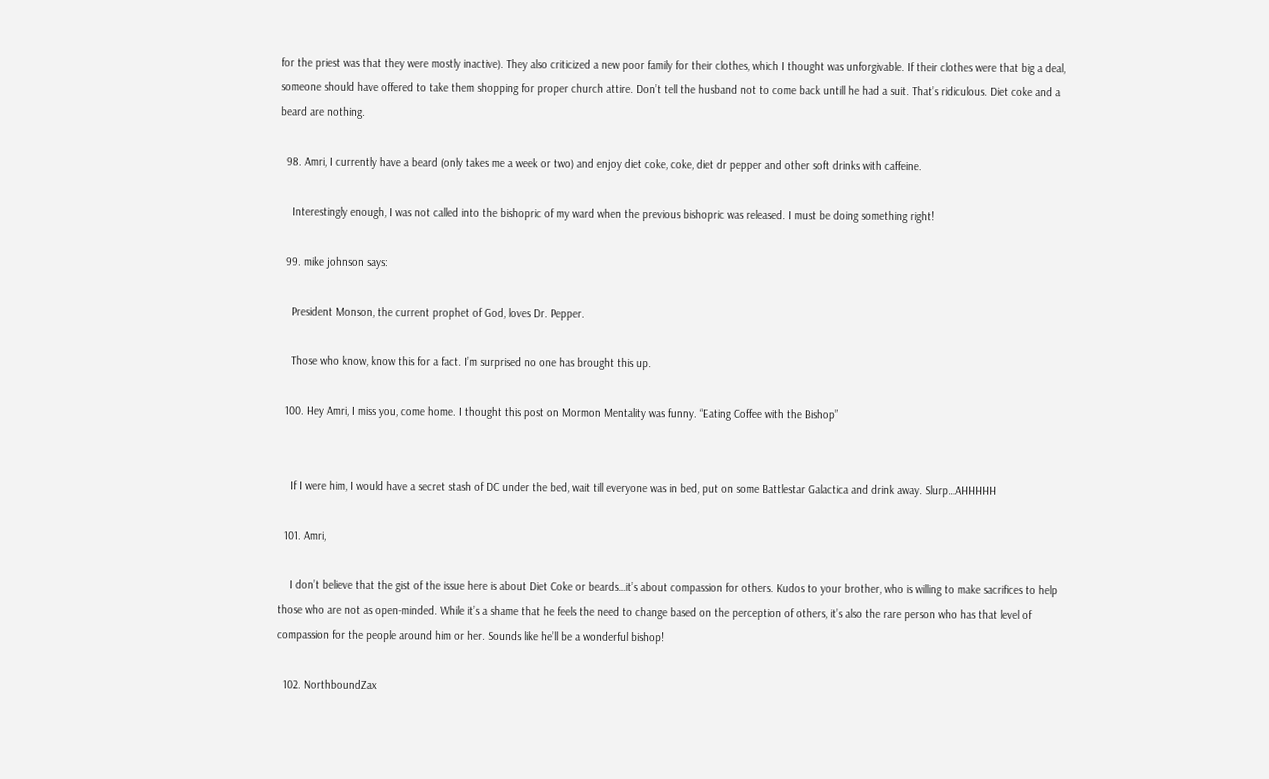for the priest was that they were mostly inactive). They also criticized a new poor family for their clothes, which I thought was unforgivable. If their clothes were that big a deal, someone should have offered to take them shopping for proper church attire. Don’t tell the husband not to come back untill he had a suit. That’s ridiculous. Diet coke and a beard are nothing.

  98. Amri, I currently have a beard (only takes me a week or two) and enjoy diet coke, coke, diet dr pepper and other soft drinks with caffeine.

    Interestingly enough, I was not called into the bishopric of my ward when the previous bishopric was released. I must be doing something right!

  99. mike johnson says:

    President Monson, the current prophet of God, loves Dr. Pepper.

    Those who know, know this for a fact. I’m surprised no one has brought this up.

  100. Hey Amri, I miss you, come home. I thought this post on Mormon Mentality was funny. “Eating Coffee with the Bishop”


    If I were him, I would have a secret stash of DC under the bed, wait till everyone was in bed, put on some Battlestar Galactica and drink away. Slurp…AHHHHH

  101. Amri,

    I don’t believe that the gist of the issue here is about Diet Coke or beards…it’s about compassion for others. Kudos to your brother, who is willing to make sacrifices to help those who are not as open-minded. While it’s a shame that he feels the need to change based on the perception of others, it’s also the rare person who has that level of compassion for the people around him or her. Sounds like he’ll be a wonderful bishop!

  102. NorthboundZax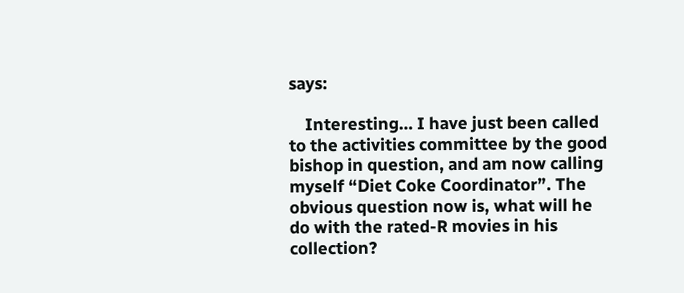says:

    Interesting… I have just been called to the activities committee by the good bishop in question, and am now calling myself “Diet Coke Coordinator”. The obvious question now is, what will he do with the rated-R movies in his collection?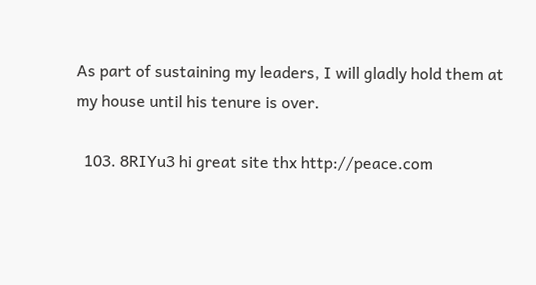As part of sustaining my leaders, I will gladly hold them at my house until his tenure is over.

  103. 8RIYu3 hi great site thx http://peace.com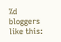%d bloggers like this: